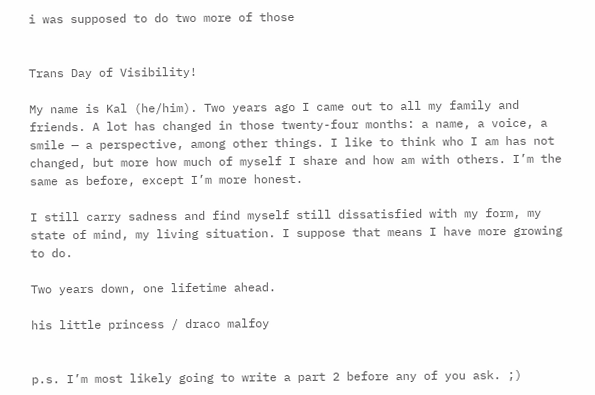i was supposed to do two more of those


Trans Day of Visibility!

My name is Kal (he/him). Two years ago I came out to all my family and friends. A lot has changed in those twenty-four months: a name, a voice, a smile — a perspective, among other things. I like to think who I am has not changed, but more how much of myself I share and how am with others. I’m the same as before, except I’m more honest.

I still carry sadness and find myself still dissatisfied with my form, my state of mind, my living situation. I suppose that means I have more growing to do.

Two years down, one lifetime ahead.

his little princess / draco malfoy


p.s. I’m most likely going to write a part 2 before any of you ask. ;)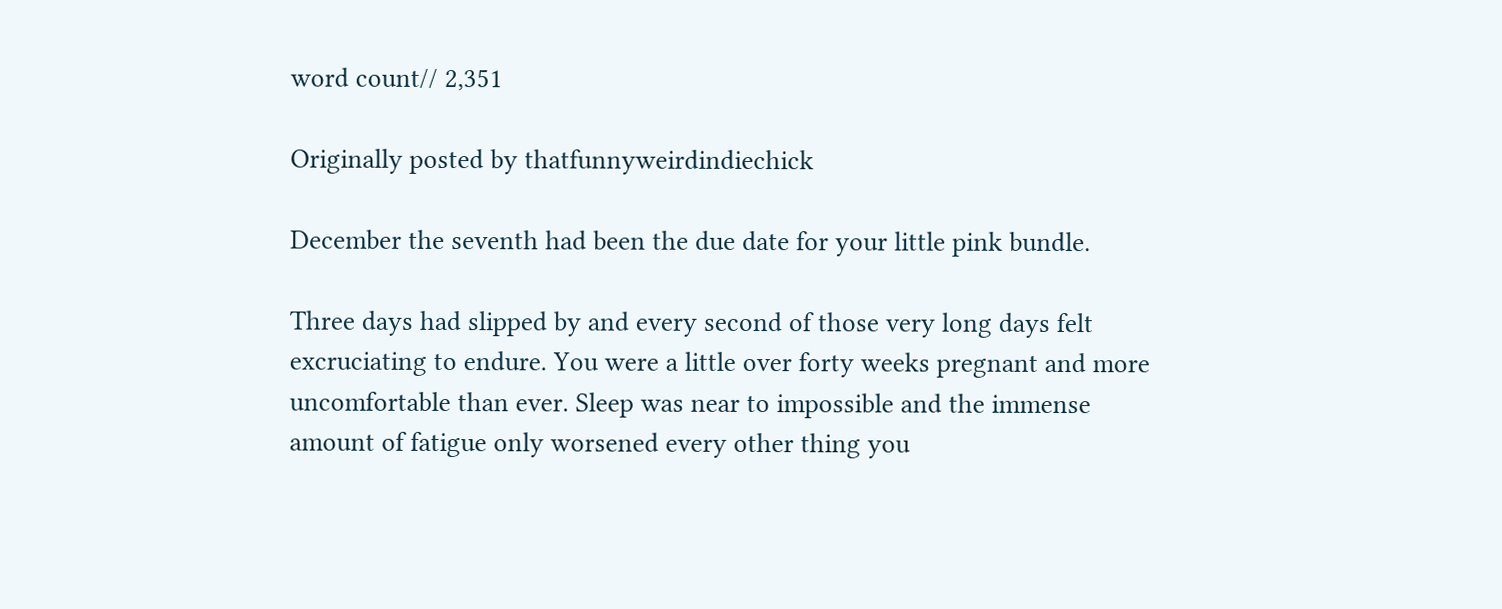word count// 2,351

Originally posted by thatfunnyweirdindiechick

December the seventh had been the due date for your little pink bundle.

Three days had slipped by and every second of those very long days felt excruciating to endure. You were a little over forty weeks pregnant and more uncomfortable than ever. Sleep was near to impossible and the immense amount of fatigue only worsened every other thing you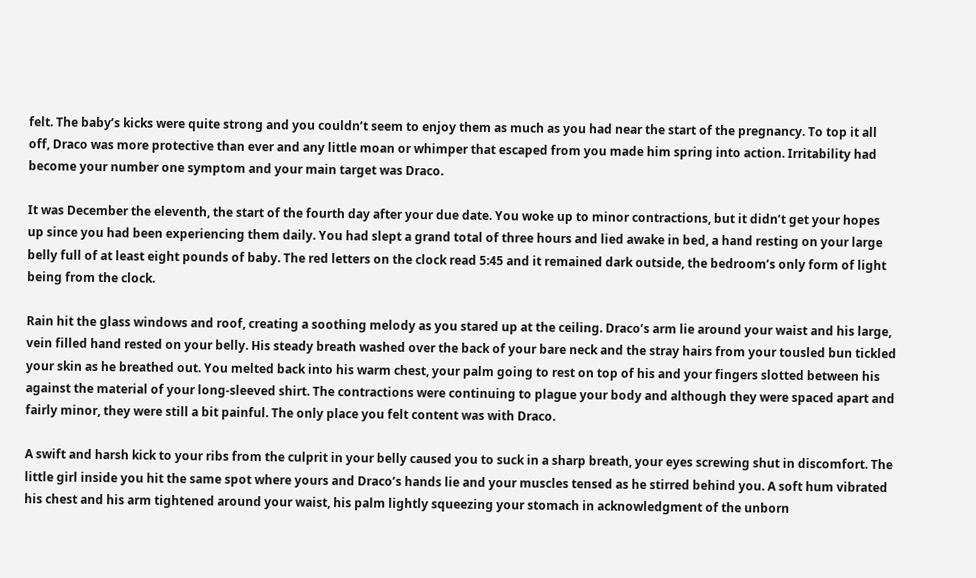felt. The baby’s kicks were quite strong and you couldn’t seem to enjoy them as much as you had near the start of the pregnancy. To top it all off, Draco was more protective than ever and any little moan or whimper that escaped from you made him spring into action. Irritability had become your number one symptom and your main target was Draco.

It was December the eleventh, the start of the fourth day after your due date. You woke up to minor contractions, but it didn’t get your hopes up since you had been experiencing them daily. You had slept a grand total of three hours and lied awake in bed, a hand resting on your large belly full of at least eight pounds of baby. The red letters on the clock read 5:45 and it remained dark outside, the bedroom’s only form of light being from the clock.

Rain hit the glass windows and roof, creating a soothing melody as you stared up at the ceiling. Draco’s arm lie around your waist and his large, vein filled hand rested on your belly. His steady breath washed over the back of your bare neck and the stray hairs from your tousled bun tickled your skin as he breathed out. You melted back into his warm chest, your palm going to rest on top of his and your fingers slotted between his against the material of your long-sleeved shirt. The contractions were continuing to plague your body and although they were spaced apart and fairly minor, they were still a bit painful. The only place you felt content was with Draco.

A swift and harsh kick to your ribs from the culprit in your belly caused you to suck in a sharp breath, your eyes screwing shut in discomfort. The little girl inside you hit the same spot where yours and Draco’s hands lie and your muscles tensed as he stirred behind you. A soft hum vibrated his chest and his arm tightened around your waist, his palm lightly squeezing your stomach in acknowledgment of the unborn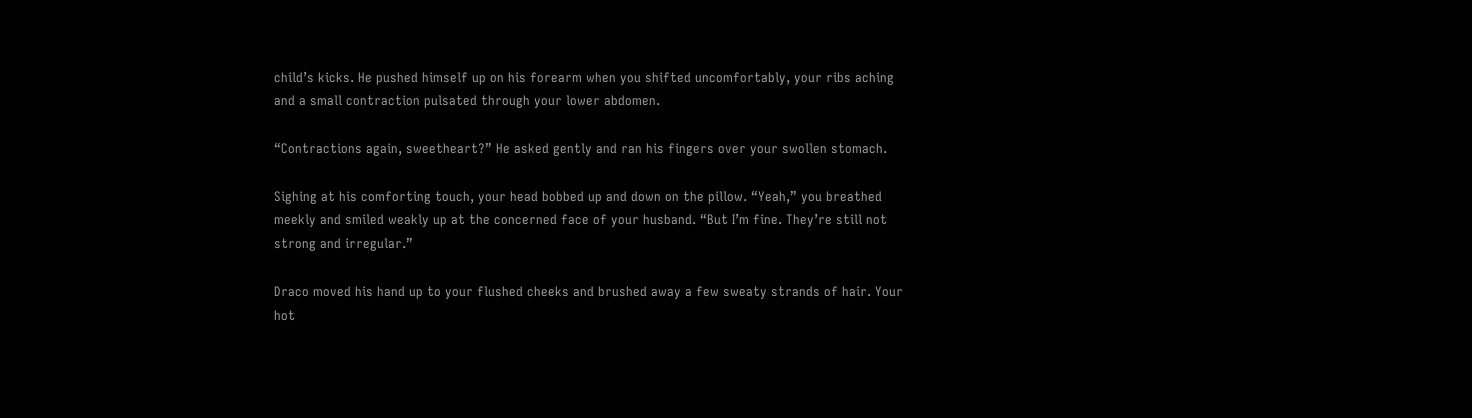child’s kicks. He pushed himself up on his forearm when you shifted uncomfortably, your ribs aching and a small contraction pulsated through your lower abdomen.

“Contractions again, sweetheart?” He asked gently and ran his fingers over your swollen stomach.

Sighing at his comforting touch, your head bobbed up and down on the pillow. “Yeah,” you breathed meekly and smiled weakly up at the concerned face of your husband. “But I’m fine. They’re still not strong and irregular.”

Draco moved his hand up to your flushed cheeks and brushed away a few sweaty strands of hair. Your hot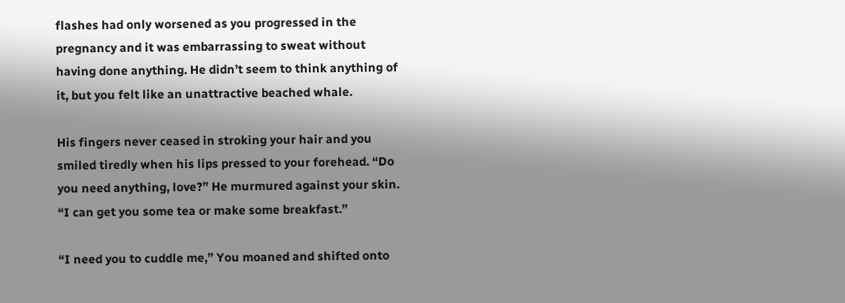flashes had only worsened as you progressed in the pregnancy and it was embarrassing to sweat without having done anything. He didn’t seem to think anything of it, but you felt like an unattractive beached whale.

His fingers never ceased in stroking your hair and you smiled tiredly when his lips pressed to your forehead. “Do you need anything, love?” He murmured against your skin. “I can get you some tea or make some breakfast.”

“I need you to cuddle me,” You moaned and shifted onto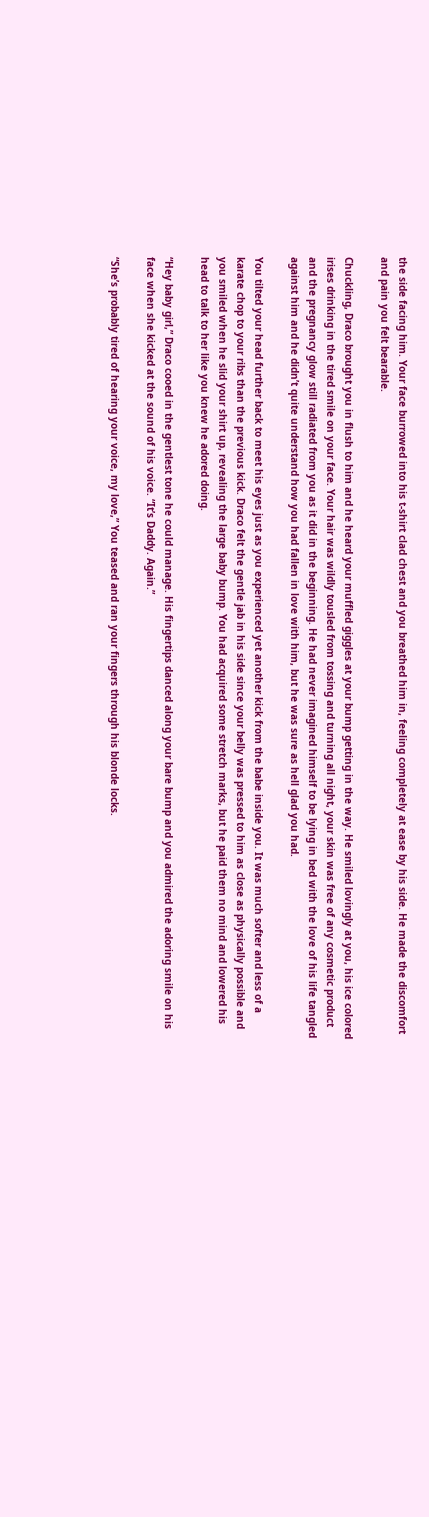the side facing him. Your face burrowed into his t-shirt clad chest and you breathed him in, feeling completely at ease by his side. He made the discomfort and pain you felt bearable.

Chuckling, Draco brought you in flush to him and he heard your muffled giggles at your bump getting in the way. He smiled lovingly at you, his ice colored irises drinking in the tired smile on your face. Your hair was wildly tousled from tossing and turning all night, your skin was free of any cosmetic product and the pregnancy glow still radiated from you as it did in the beginning. He had never imagined himself to be lying in bed with the love of his life tangled against him and he didn’t quite understand how you had fallen in love with him, but he was sure as hell glad you had.

You tilted your head further back to meet his eyes just as you experienced yet another kick from the babe inside you. It was much softer and less of a karate chop to your ribs than the previous kick. Draco felt the gentle jab in his side since your belly was pressed to him as close as physically possible and you smiled when he slid your shirt up, revealing the large baby bump. You had acquired some stretch marks, but he paid them no mind and lowered his head to talk to her like you knew he adored doing.

“Hey baby girl,” Draco cooed in the gentlest tone he could manage. His fingertips danced along your bare bump and you admired the adoring smile on his face when she kicked at the sound of his voice. “It’s Daddy. Again.”

“She’s probably tired of hearing your voice, my love,” You teased and ran your fingers through his blonde locks.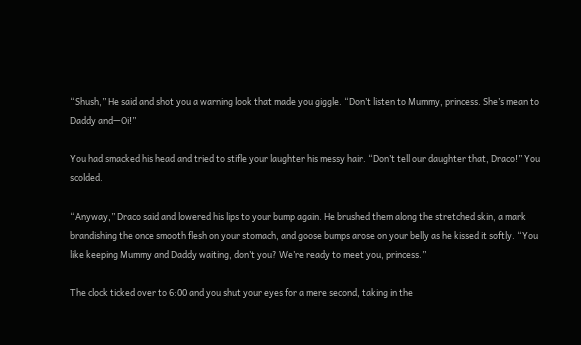“Shush,” He said and shot you a warning look that made you giggle. “Don’t listen to Mummy, princess. She’s mean to Daddy and—Oi!”

You had smacked his head and tried to stifle your laughter his messy hair. “Don’t tell our daughter that, Draco!” You scolded.

“Anyway,” Draco said and lowered his lips to your bump again. He brushed them along the stretched skin, a mark brandishing the once smooth flesh on your stomach, and goose bumps arose on your belly as he kissed it softly. “You like keeping Mummy and Daddy waiting, don’t you? We’re ready to meet you, princess.”

The clock ticked over to 6:00 and you shut your eyes for a mere second, taking in the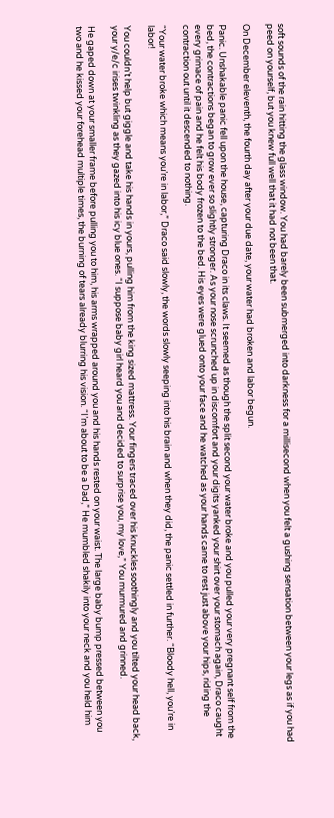soft sounds of the rain hitting the glass window. You had barely been submerged into darkness for a millisecond when you felt a gushing sensation between your legs as if you had peed on yourself, but you knew full well that it had not been that.

On December eleventh, the fourth day after your due date, your water had broken and labor begun.

Panic. Unshakable panic fell upon the house, capturing Draco in its claws. It seemed as though the split second your water broke and you pulled your very pregnant self from the bed, the contractions began to grow ever so slightly stronger. As your nose scrunched up in discomfort and your digits yanked your shirt over your stomach again, Draco caught every grimace of pain and he felt his body frozen to the bed. His eyes were glued onto your face and he watched as your hands came to rest just above your hips, riding the contraction out until it descended to nothing.

“Your water broke which means you’re in labor,” Draco said slowly, the words slowly seeping into his brain and when they did, the panic settled in further. “Bloody hell, you’re in labor!

You couldn’t help but giggle and take his hands in yours, pulling him from the king sized mattress. Your fingers traced over his knuckles soothingly and you tilted your head back, your y/e/c irises twinkling as they gazed into his icy blue ones. “I suppose baby girl heard you and decided to surprise you, my love,” You murmured and grinned.

He gaped down at your smaller frame before pulling you to him, his arms wrapped around you and his hands rested on your waist. The large baby bump pressed between you two and he kissed your forehead multiple times, the burning of tears already blurring his vision. “I’m about to be a Dad,” He mumbled shakily into your neck and you held him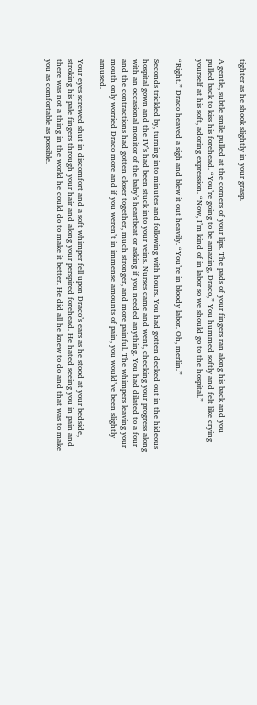tighter as he shook slightly in your grasp.

A gentle, subtle smile pulled at the corners of your lips. The pads of your fingers ran along his back and you pulled back to kiss his forehead. “You’re going to be amazing, Draco,” You hummed softly and felt like crying yourself at his soft, adoring expression. “Now, I’m kind of in labor so we should go to the hospital.”

“Right.” Draco heaved a sigh and blew it out heavily. “You’re in bloody labor. Oh, merlin.”

Seconds trickled by, turning into minutes and following with hours. You had gotten decked out in the hideous hospital gown and the IV’s had been stuck into your veins. Nurses came and went, checking your progress along with an occasional monitor of the baby’s heartbeat or asking if you needed anything. You had dilated to a four and the contractions had gotten closer together, much stronger, and more painful. The whimpers leaving your mouth only worried Draco more and if you weren’t in immense amounts of pain, you would’ve been slightly amused.

Your eyes screwed shut in discomfort and a soft whimper fell upon Draco’s ears as he stood at your bedside, stroking his pale fingers through your hair and along your perspired forehead. He hated seeing you in pain and there was not a thing in the world he could do to make it better. He did all he knew to do and that was to make you as comfortable as possible.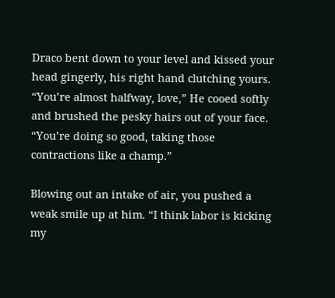Draco bent down to your level and kissed your head gingerly, his right hand clutching yours. “You’re almost halfway, love,” He cooed softly and brushed the pesky hairs out of your face. “You’re doing so good, taking those contractions like a champ.”

Blowing out an intake of air, you pushed a weak smile up at him. “I think labor is kicking my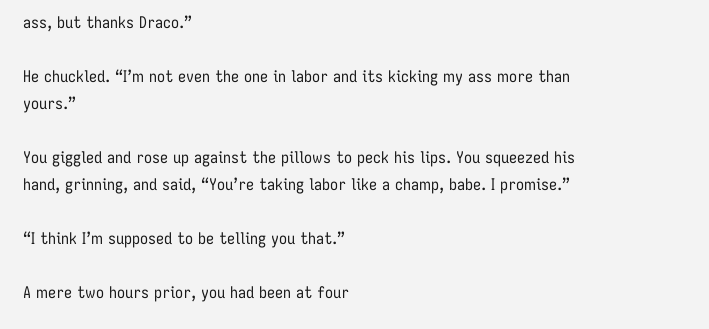ass, but thanks Draco.”

He chuckled. “I’m not even the one in labor and its kicking my ass more than yours.”

You giggled and rose up against the pillows to peck his lips. You squeezed his hand, grinning, and said, “You’re taking labor like a champ, babe. I promise.”

“I think I’m supposed to be telling you that.”

A mere two hours prior, you had been at four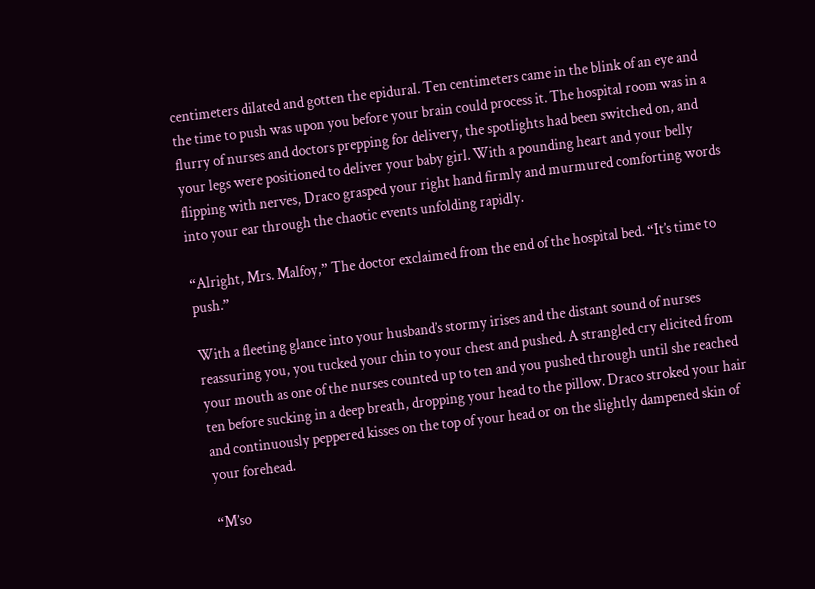centimeters dilated and gotten the epidural. Ten centimeters came in the blink of an eye and the time to push was upon you before your brain could process it. The hospital room was in a flurry of nurses and doctors prepping for delivery, the spotlights had been switched on, and your legs were positioned to deliver your baby girl. With a pounding heart and your belly flipping with nerves, Draco grasped your right hand firmly and murmured comforting words into your ear through the chaotic events unfolding rapidly.

“Alright, Mrs. Malfoy,” The doctor exclaimed from the end of the hospital bed. “It’s time to push.”

With a fleeting glance into your husband’s stormy irises and the distant sound of nurses reassuring you, you tucked your chin to your chest and pushed. A strangled cry elicited from your mouth as one of the nurses counted up to ten and you pushed through until she reached ten before sucking in a deep breath, dropping your head to the pillow. Draco stroked your hair and continuously peppered kisses on the top of your head or on the slightly dampened skin of your forehead.

“M’so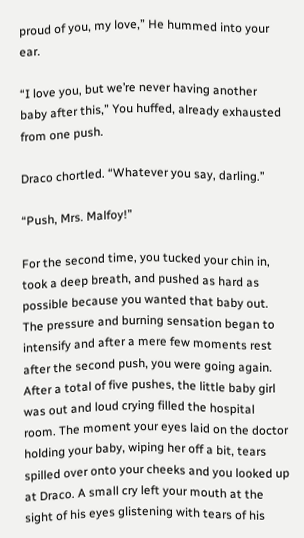proud of you, my love,” He hummed into your ear.

“I love you, but we’re never having another baby after this,” You huffed, already exhausted from one push.

Draco chortled. “Whatever you say, darling.”

“Push, Mrs. Malfoy!”

For the second time, you tucked your chin in, took a deep breath, and pushed as hard as possible because you wanted that baby out. The pressure and burning sensation began to intensify and after a mere few moments rest after the second push, you were going again. After a total of five pushes, the little baby girl was out and loud crying filled the hospital room. The moment your eyes laid on the doctor holding your baby, wiping her off a bit, tears spilled over onto your cheeks and you looked up at Draco. A small cry left your mouth at the sight of his eyes glistening with tears of his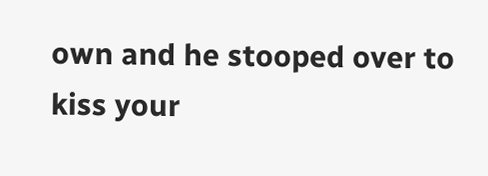own and he stooped over to kiss your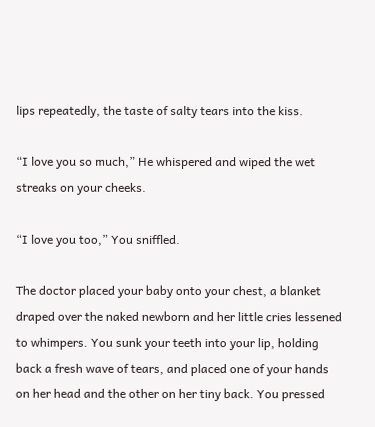lips repeatedly, the taste of salty tears into the kiss.

“I love you so much,” He whispered and wiped the wet streaks on your cheeks.

“I love you too,” You sniffled.

The doctor placed your baby onto your chest, a blanket draped over the naked newborn and her little cries lessened to whimpers. You sunk your teeth into your lip, holding back a fresh wave of tears, and placed one of your hands on her head and the other on her tiny back. You pressed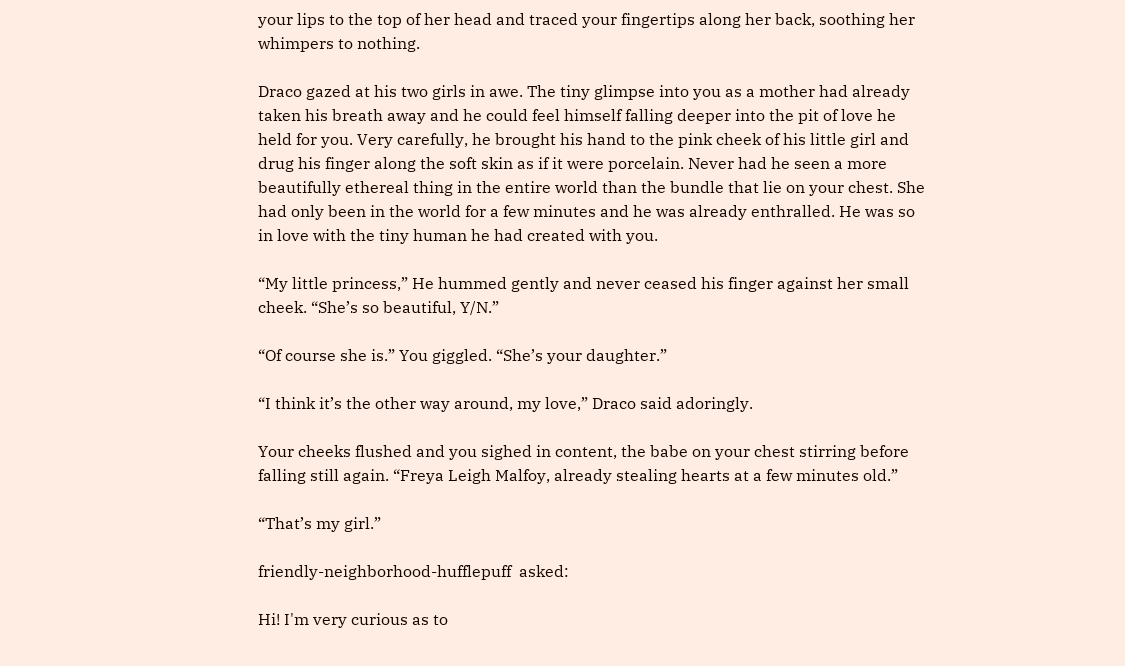your lips to the top of her head and traced your fingertips along her back, soothing her whimpers to nothing.

Draco gazed at his two girls in awe. The tiny glimpse into you as a mother had already taken his breath away and he could feel himself falling deeper into the pit of love he held for you. Very carefully, he brought his hand to the pink cheek of his little girl and drug his finger along the soft skin as if it were porcelain. Never had he seen a more beautifully ethereal thing in the entire world than the bundle that lie on your chest. She had only been in the world for a few minutes and he was already enthralled. He was so in love with the tiny human he had created with you.

“My little princess,” He hummed gently and never ceased his finger against her small cheek. “She’s so beautiful, Y/N.”

“Of course she is.” You giggled. “She’s your daughter.”

“I think it’s the other way around, my love,” Draco said adoringly.

Your cheeks flushed and you sighed in content, the babe on your chest stirring before falling still again. “Freya Leigh Malfoy, already stealing hearts at a few minutes old.”

“That’s my girl.”

friendly-neighborhood-hufflepuff  asked:

Hi! I'm very curious as to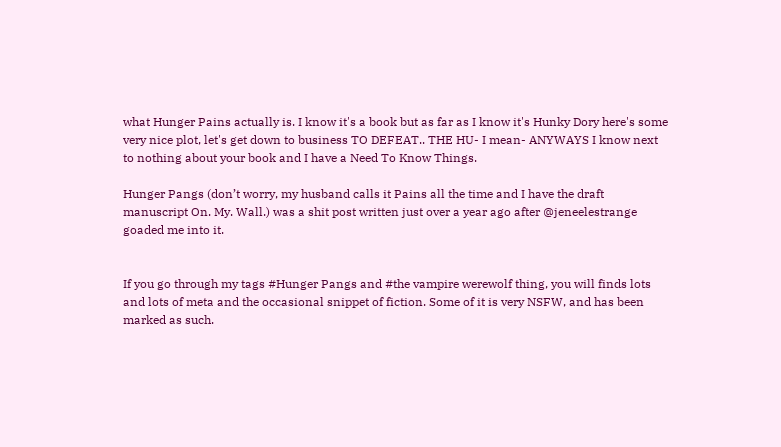what Hunger Pains actually is. I know it's a book but as far as I know it's Hunky Dory here's some very nice plot, let's get down to business TO DEFEAT.. THE HU- I mean- ANYWAYS I know next to nothing about your book and I have a Need To Know Things.

Hunger Pangs (don’t worry, my husband calls it Pains all the time and I have the draft manuscript On. My. Wall.) was a shit post written just over a year ago after @jeneelestrange goaded me into it.


If you go through my tags #Hunger Pangs and #the vampire werewolf thing, you will finds lots and lots of meta and the occasional snippet of fiction. Some of it is very NSFW, and has been marked as such.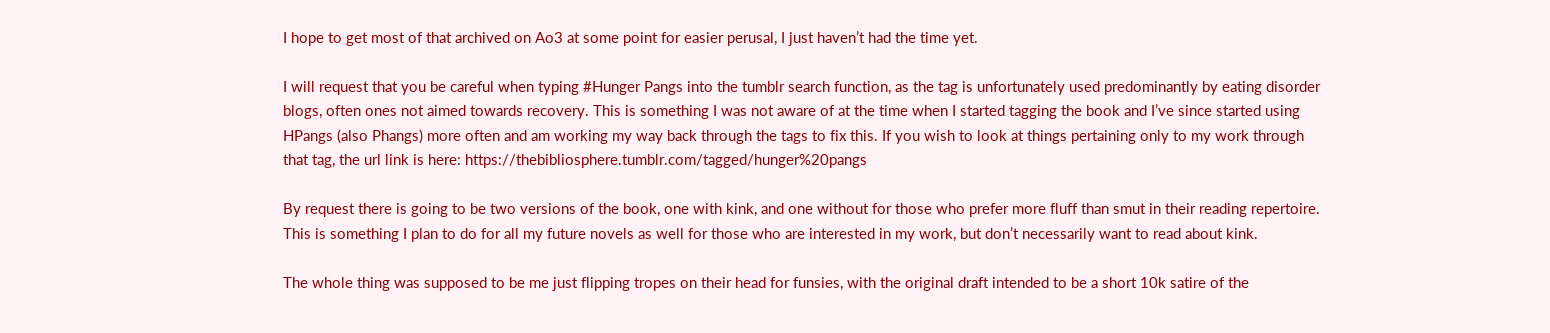I hope to get most of that archived on Ao3 at some point for easier perusal, I just haven’t had the time yet.

I will request that you be careful when typing #Hunger Pangs into the tumblr search function, as the tag is unfortunately used predominantly by eating disorder blogs, often ones not aimed towards recovery. This is something I was not aware of at the time when I started tagging the book and I’ve since started using HPangs (also Phangs) more often and am working my way back through the tags to fix this. If you wish to look at things pertaining only to my work through that tag, the url link is here: https://thebibliosphere.tumblr.com/tagged/hunger%20pangs

By request there is going to be two versions of the book, one with kink, and one without for those who prefer more fluff than smut in their reading repertoire. This is something I plan to do for all my future novels as well for those who are interested in my work, but don’t necessarily want to read about kink.

The whole thing was supposed to be me just flipping tropes on their head for funsies, with the original draft intended to be a short 10k satire of the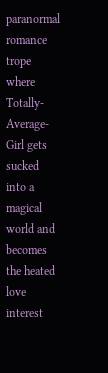paranormal romance trope where Totally-Average-Girl gets sucked into a magical world and becomes the heated love interest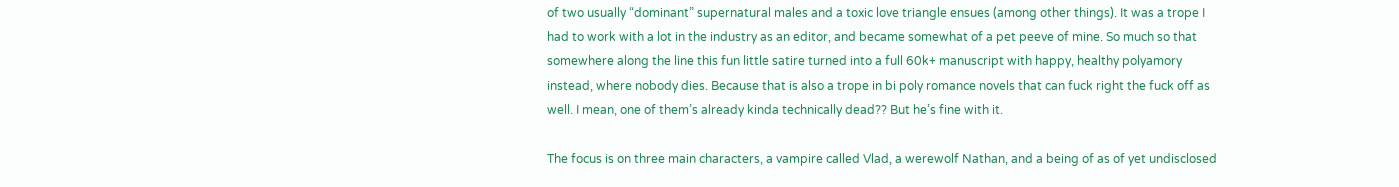of two usually “dominant” supernatural males and a toxic love triangle ensues (among other things). It was a trope I had to work with a lot in the industry as an editor, and became somewhat of a pet peeve of mine. So much so that somewhere along the line this fun little satire turned into a full 60k+ manuscript with happy, healthy polyamory instead, where nobody dies. Because that is also a trope in bi poly romance novels that can fuck right the fuck off as well. I mean, one of them’s already kinda technically dead?? But he’s fine with it.

The focus is on three main characters, a vampire called Vlad, a werewolf Nathan, and a being of as of yet undisclosed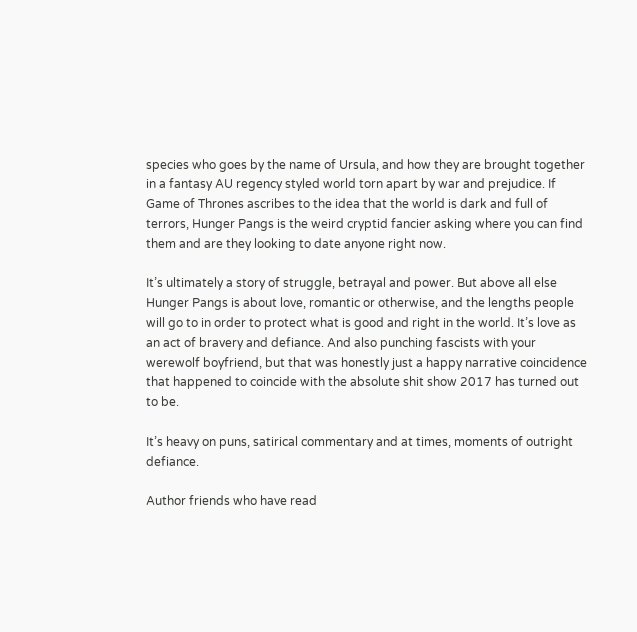species who goes by the name of Ursula, and how they are brought together in a fantasy AU regency styled world torn apart by war and prejudice. If Game of Thrones ascribes to the idea that the world is dark and full of terrors, Hunger Pangs is the weird cryptid fancier asking where you can find them and are they looking to date anyone right now.

It’s ultimately a story of struggle, betrayal and power. But above all else Hunger Pangs is about love, romantic or otherwise, and the lengths people will go to in order to protect what is good and right in the world. It’s love as an act of bravery and defiance. And also punching fascists with your werewolf boyfriend, but that was honestly just a happy narrative coincidence that happened to coincide with the absolute shit show 2017 has turned out to be.

It’s heavy on puns, satirical commentary and at times, moments of outright defiance.

Author friends who have read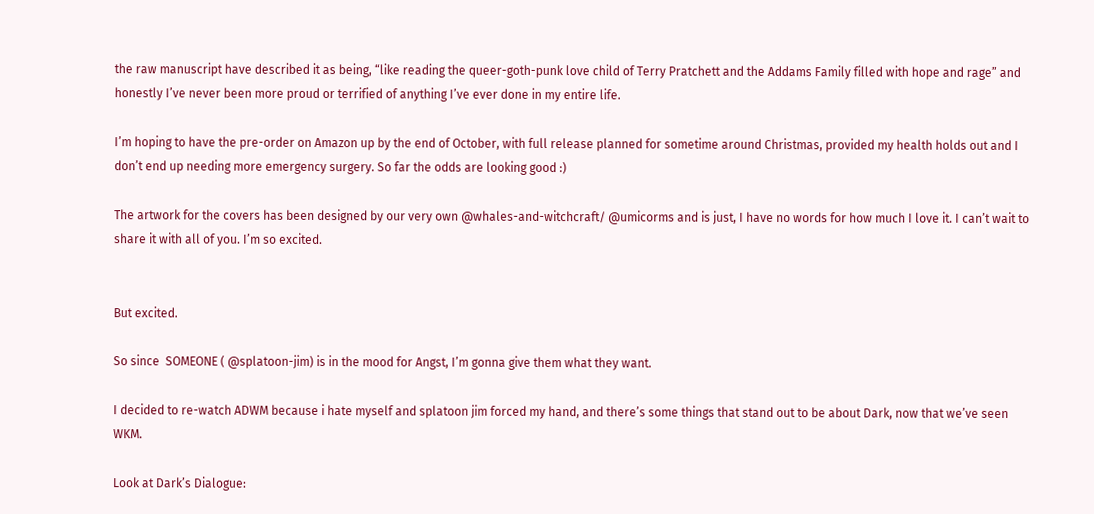the raw manuscript have described it as being, “like reading the queer-goth-punk love child of Terry Pratchett and the Addams Family filled with hope and rage” and honestly I’ve never been more proud or terrified of anything I’ve ever done in my entire life.

I’m hoping to have the pre-order on Amazon up by the end of October, with full release planned for sometime around Christmas, provided my health holds out and I don’t end up needing more emergency surgery. So far the odds are looking good :)

The artwork for the covers has been designed by our very own @whales-and-witchcraft/ @umicorms and is just, I have no words for how much I love it. I can’t wait to share it with all of you. I’m so excited.


But excited.

So since  SOMEONE ( @splatoon-jim) is in the mood for Angst, I’m gonna give them what they want.

I decided to re-watch ADWM because i hate myself and splatoon jim forced my hand, and there’s some things that stand out to be about Dark, now that we’ve seen WKM.

Look at Dark’s Dialogue: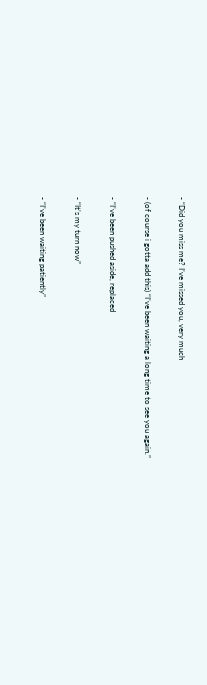- “Did you miss me? I’ve missed you, very much

- (of course i gotta add this) “I’ve been waiting a long time to see you again.”

- “I’ve been pushed aside, replaced

- “It’s my turn now”

- “I’ve been waiting patiently”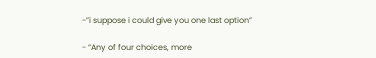-”i suppose i could give you one last option”

- “Any of four choices, more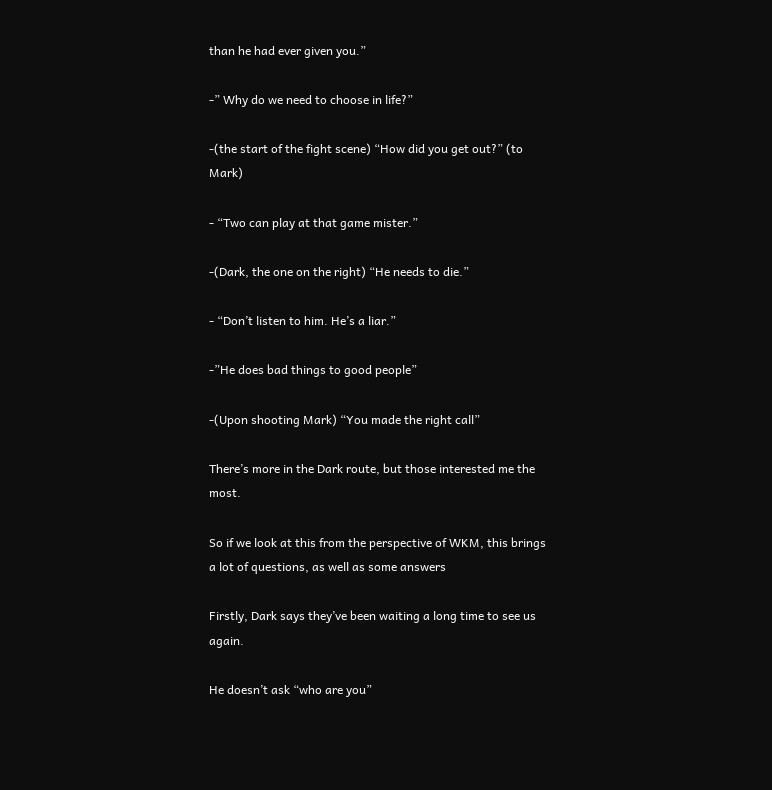than he had ever given you.”

-” Why do we need to choose in life?”

-(the start of the fight scene) “How did you get out?” (to Mark)

- “Two can play at that game mister.”

-(Dark, the one on the right) “He needs to die.”

- “Don’t listen to him. He’s a liar.”

-”He does bad things to good people”

-(Upon shooting Mark) “You made the right call”

There’s more in the Dark route, but those interested me the most.

So if we look at this from the perspective of WKM, this brings a lot of questions, as well as some answers

Firstly, Dark says they’ve been waiting a long time to see us again.

He doesn’t ask “who are you”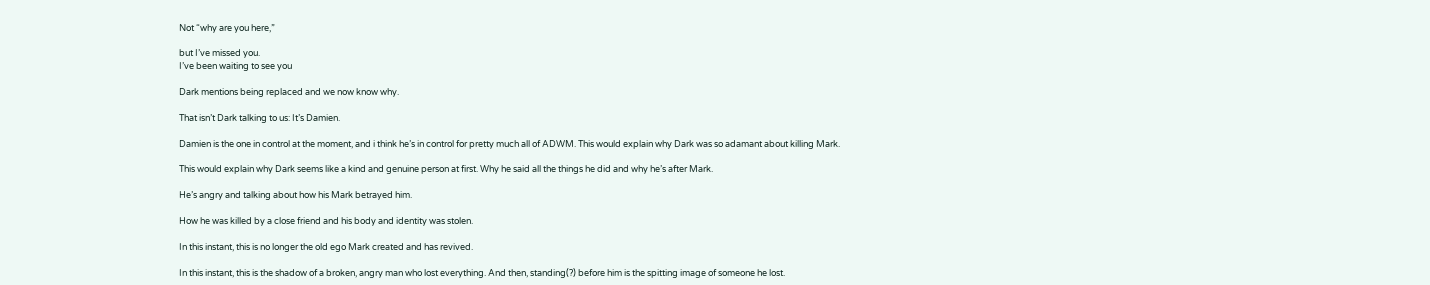Not “why are you here,”

but I’ve missed you.
I’ve been waiting to see you

Dark mentions being replaced and we now know why.

That isn’t Dark talking to us: It’s Damien.

Damien is the one in control at the moment, and i think he’s in control for pretty much all of ADWM. This would explain why Dark was so adamant about killing Mark.

This would explain why Dark seems like a kind and genuine person at first. Why he said all the things he did and why he’s after Mark.

He’s angry and talking about how his Mark betrayed him.

How he was killed by a close friend and his body and identity was stolen.

In this instant, this is no longer the old ego Mark created and has revived.

In this instant, this is the shadow of a broken, angry man who lost everything. And then, standing(?) before him is the spitting image of someone he lost.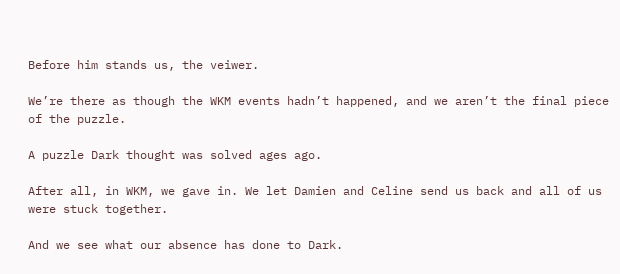Before him stands us, the veiwer.

We’re there as though the WKM events hadn’t happened, and we aren’t the final piece of the puzzle.

A puzzle Dark thought was solved ages ago.

After all, in WKM, we gave in. We let Damien and Celine send us back and all of us were stuck together.

And we see what our absence has done to Dark.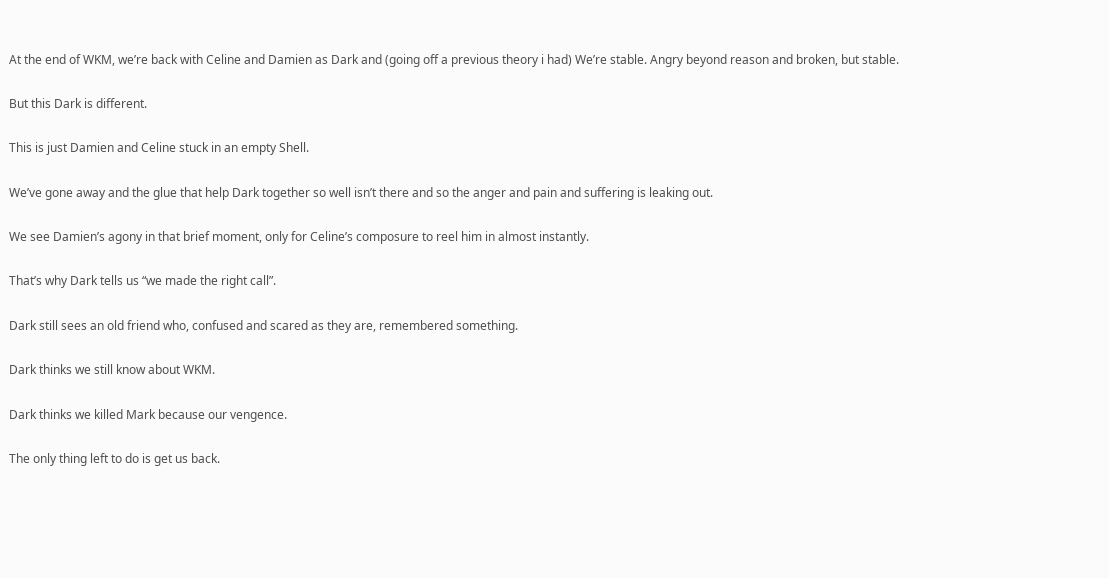At the end of WKM, we’re back with Celine and Damien as Dark and (going off a previous theory i had) We’re stable. Angry beyond reason and broken, but stable.

But this Dark is different.

This is just Damien and Celine stuck in an empty Shell.

We’ve gone away and the glue that help Dark together so well isn’t there and so the anger and pain and suffering is leaking out.

We see Damien’s agony in that brief moment, only for Celine’s composure to reel him in almost instantly.

That’s why Dark tells us “we made the right call”.

Dark still sees an old friend who, confused and scared as they are, remembered something.

Dark thinks we still know about WKM.

Dark thinks we killed Mark because our vengence.

The only thing left to do is get us back.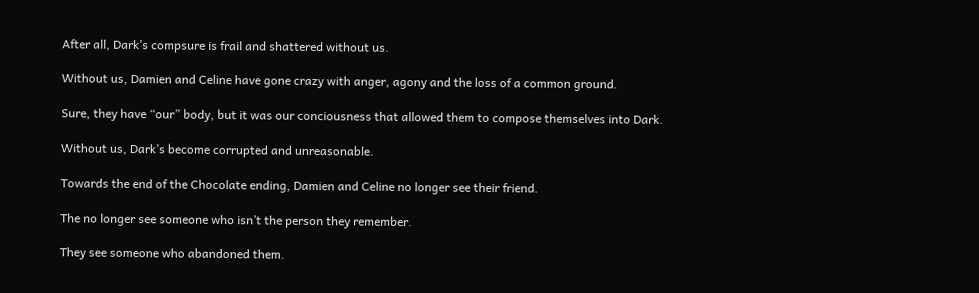After all, Dark’s compsure is frail and shattered without us.

Without us, Damien and Celine have gone crazy with anger, agony and the loss of a common ground.

Sure, they have “our” body, but it was our conciousness that allowed them to compose themselves into Dark.

Without us, Dark’s become corrupted and unreasonable.

Towards the end of the Chocolate ending, Damien and Celine no longer see their friend.

The no longer see someone who isn’t the person they remember.

They see someone who abandoned them.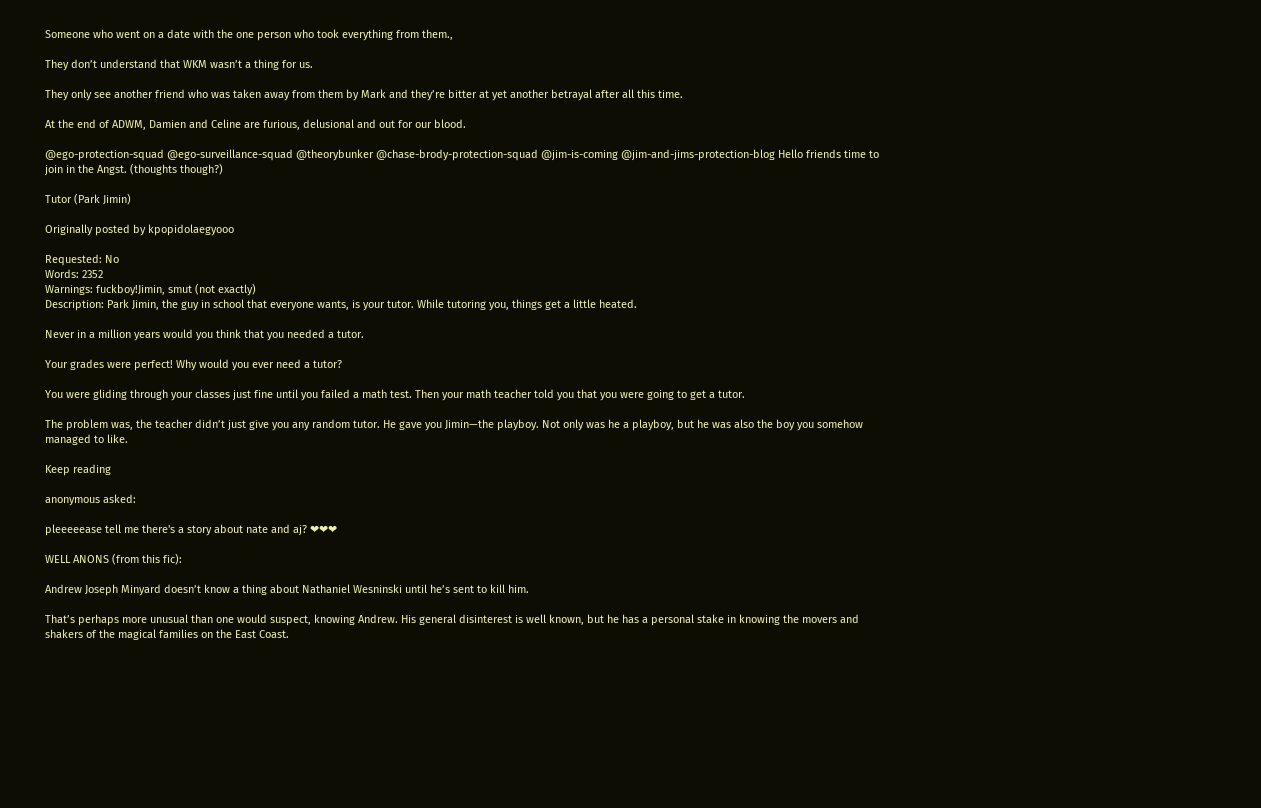Someone who went on a date with the one person who took everything from them.,

They don’t understand that WKM wasn’t a thing for us.

They only see another friend who was taken away from them by Mark and they’re bitter at yet another betrayal after all this time.

At the end of ADWM, Damien and Celine are furious, delusional and out for our blood.

@ego-protection-squad @ego-surveillance-squad @theorybunker @chase-brody-protection-squad @jim-is-coming @jim-and-jims-protection-blog Hello friends time to join in the Angst. (thoughts though?)

Tutor (Park Jimin)

Originally posted by kpopidolaegyooo

Requested: No
Words: 2352
Warnings: fuckboy!Jimin, smut (not exactly)
Description: Park Jimin, the guy in school that everyone wants, is your tutor. While tutoring you, things get a little heated.

Never in a million years would you think that you needed a tutor.

Your grades were perfect! Why would you ever need a tutor?

You were gliding through your classes just fine until you failed a math test. Then your math teacher told you that you were going to get a tutor.

The problem was, the teacher didn’t just give you any random tutor. He gave you Jimin—the playboy. Not only was he a playboy, but he was also the boy you somehow managed to like.

Keep reading

anonymous asked:

pleeeeease tell me there's a story about nate and aj? ❤❤❤

WELL ANONS (from this fic):

Andrew Joseph Minyard doesn’t know a thing about Nathaniel Wesninski until he’s sent to kill him.

That’s perhaps more unusual than one would suspect, knowing Andrew. His general disinterest is well known, but he has a personal stake in knowing the movers and shakers of the magical families on the East Coast.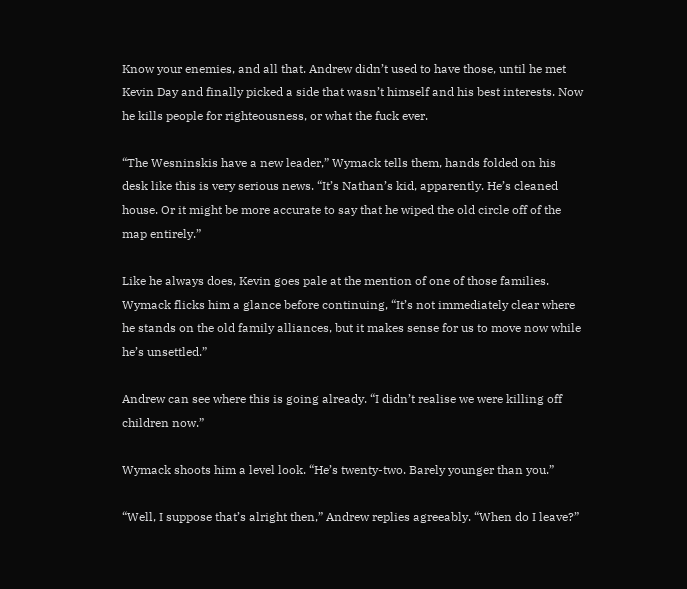Know your enemies, and all that. Andrew didn’t used to have those, until he met Kevin Day and finally picked a side that wasn’t himself and his best interests. Now he kills people for righteousness, or what the fuck ever.

“The Wesninskis have a new leader,” Wymack tells them, hands folded on his desk like this is very serious news. “It’s Nathan’s kid, apparently. He’s cleaned house. Or it might be more accurate to say that he wiped the old circle off of the map entirely.”

Like he always does, Kevin goes pale at the mention of one of those families. Wymack flicks him a glance before continuing, “It’s not immediately clear where he stands on the old family alliances, but it makes sense for us to move now while he’s unsettled.”

Andrew can see where this is going already. “I didn’t realise we were killing off children now.”

Wymack shoots him a level look. “He’s twenty-two. Barely younger than you.”

“Well, I suppose that’s alright then,” Andrew replies agreeably. “When do I leave?”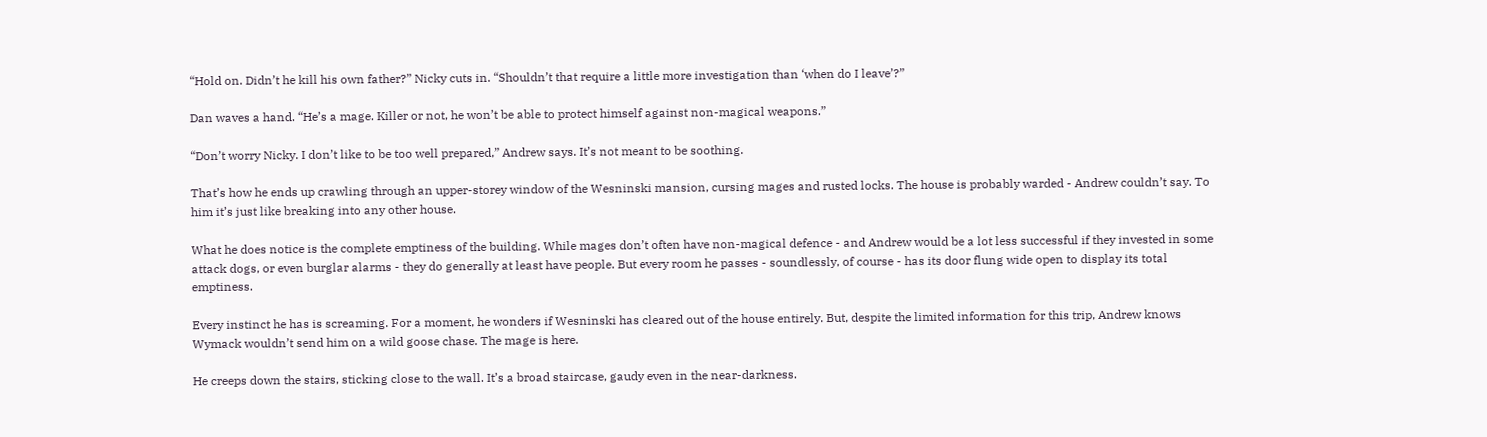“Hold on. Didn’t he kill his own father?” Nicky cuts in. “Shouldn’t that require a little more investigation than ‘when do I leave’?”

Dan waves a hand. “He’s a mage. Killer or not, he won’t be able to protect himself against non-magical weapons.”

“Don’t worry Nicky. I don’t like to be too well prepared,” Andrew says. It’s not meant to be soothing.

That’s how he ends up crawling through an upper-storey window of the Wesninski mansion, cursing mages and rusted locks. The house is probably warded - Andrew couldn’t say. To him it’s just like breaking into any other house.

What he does notice is the complete emptiness of the building. While mages don’t often have non-magical defence - and Andrew would be a lot less successful if they invested in some attack dogs, or even burglar alarms - they do generally at least have people. But every room he passes - soundlessly, of course - has its door flung wide open to display its total emptiness.

Every instinct he has is screaming. For a moment, he wonders if Wesninski has cleared out of the house entirely. But, despite the limited information for this trip, Andrew knows Wymack wouldn’t send him on a wild goose chase. The mage is here.

He creeps down the stairs, sticking close to the wall. It’s a broad staircase, gaudy even in the near-darkness.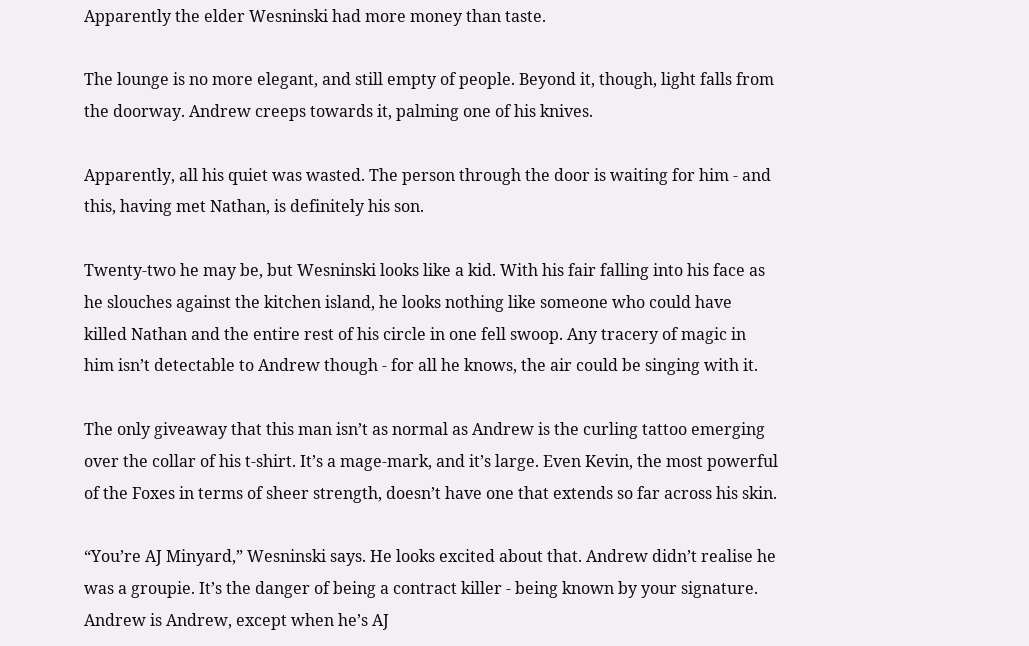Apparently the elder Wesninski had more money than taste.

The lounge is no more elegant, and still empty of people. Beyond it, though, light falls from the doorway. Andrew creeps towards it, palming one of his knives.

Apparently, all his quiet was wasted. The person through the door is waiting for him - and this, having met Nathan, is definitely his son.

Twenty-two he may be, but Wesninski looks like a kid. With his fair falling into his face as he slouches against the kitchen island, he looks nothing like someone who could have killed Nathan and the entire rest of his circle in one fell swoop. Any tracery of magic in him isn’t detectable to Andrew though - for all he knows, the air could be singing with it.

The only giveaway that this man isn’t as normal as Andrew is the curling tattoo emerging over the collar of his t-shirt. It’s a mage-mark, and it’s large. Even Kevin, the most powerful of the Foxes in terms of sheer strength, doesn’t have one that extends so far across his skin.

“You’re AJ Minyard,” Wesninski says. He looks excited about that. Andrew didn’t realise he was a groupie. It’s the danger of being a contract killer - being known by your signature. Andrew is Andrew, except when he’s AJ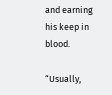and earning his keep in blood.

“Usually,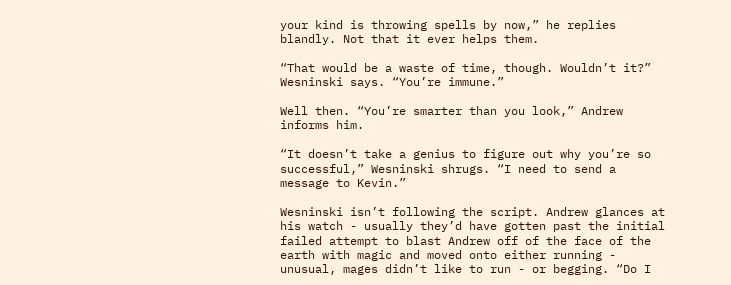your kind is throwing spells by now,” he replies blandly. Not that it ever helps them.

“That would be a waste of time, though. Wouldn’t it?” Wesninski says. “You’re immune.”

Well then. “You’re smarter than you look,” Andrew informs him.

“It doesn’t take a genius to figure out why you’re so successful,” Wesninski shrugs. “I need to send a message to Kevin.”

Wesninski isn’t following the script. Andrew glances at his watch - usually they’d have gotten past the initial failed attempt to blast Andrew off of the face of the earth with magic and moved onto either running - unusual, mages didn’t like to run - or begging. “Do I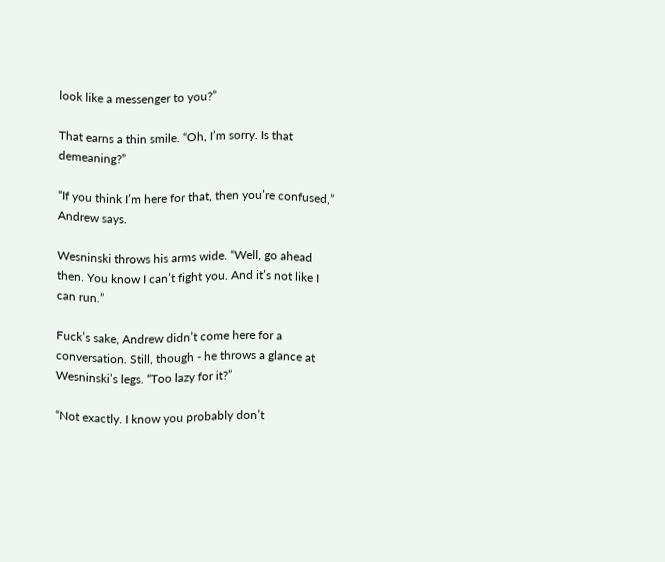look like a messenger to you?”

That earns a thin smile. “Oh, I’m sorry. Is that demeaning?”

“If you think I’m here for that, then you’re confused,” Andrew says.

Wesninski throws his arms wide. “Well, go ahead then. You know I can’t fight you. And it’s not like I can run.”

Fuck’s sake, Andrew didn’t come here for a conversation. Still, though - he throws a glance at Wesninski’s legs. “Too lazy for it?”

“Not exactly. I know you probably don’t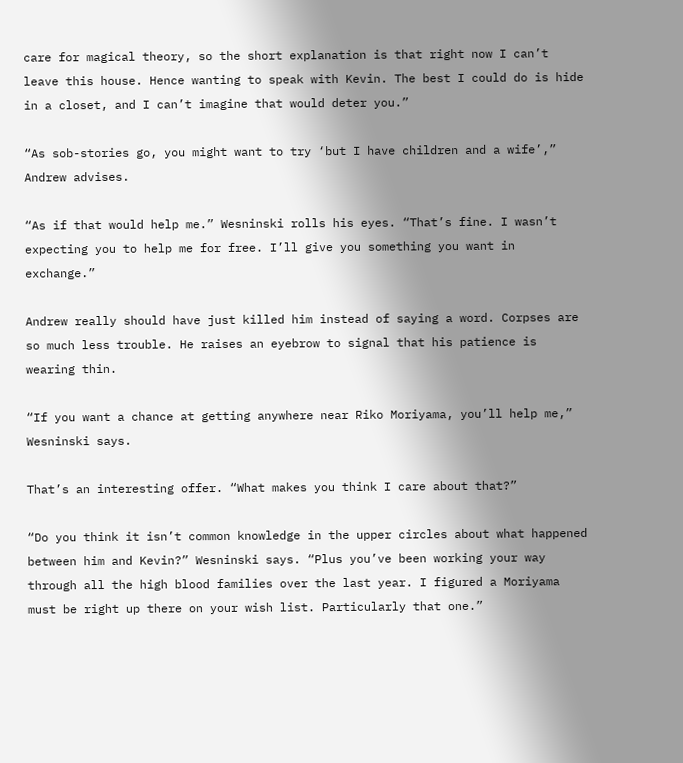care for magical theory, so the short explanation is that right now I can’t leave this house. Hence wanting to speak with Kevin. The best I could do is hide in a closet, and I can’t imagine that would deter you.”

“As sob-stories go, you might want to try ‘but I have children and a wife’,” Andrew advises.

“As if that would help me.” Wesninski rolls his eyes. “That’s fine. I wasn’t expecting you to help me for free. I’ll give you something you want in exchange.”

Andrew really should have just killed him instead of saying a word. Corpses are so much less trouble. He raises an eyebrow to signal that his patience is wearing thin.

“If you want a chance at getting anywhere near Riko Moriyama, you’ll help me,” Wesninski says.

That’s an interesting offer. “What makes you think I care about that?”

“Do you think it isn’t common knowledge in the upper circles about what happened between him and Kevin?” Wesninski says. “Plus you’ve been working your way through all the high blood families over the last year. I figured a Moriyama must be right up there on your wish list. Particularly that one.”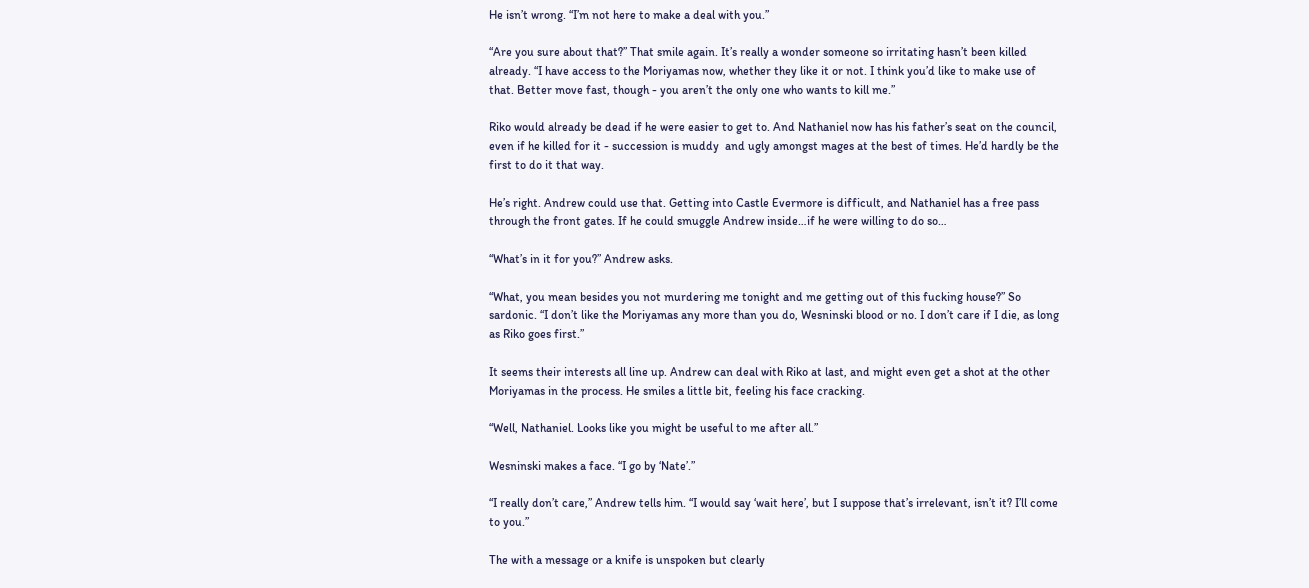He isn’t wrong. “I’m not here to make a deal with you.”

“Are you sure about that?” That smile again. It’s really a wonder someone so irritating hasn’t been killed already. “I have access to the Moriyamas now, whether they like it or not. I think you’d like to make use of that. Better move fast, though - you aren’t the only one who wants to kill me.”

Riko would already be dead if he were easier to get to. And Nathaniel now has his father’s seat on the council, even if he killed for it - succession is muddy  and ugly amongst mages at the best of times. He’d hardly be the first to do it that way.

He’s right. Andrew could use that. Getting into Castle Evermore is difficult, and Nathaniel has a free pass through the front gates. If he could smuggle Andrew inside…if he were willing to do so…

“What’s in it for you?” Andrew asks.

“What, you mean besides you not murdering me tonight and me getting out of this fucking house?” So sardonic. “I don’t like the Moriyamas any more than you do, Wesninski blood or no. I don’t care if I die, as long as Riko goes first.”

It seems their interests all line up. Andrew can deal with Riko at last, and might even get a shot at the other Moriyamas in the process. He smiles a little bit, feeling his face cracking.

“Well, Nathaniel. Looks like you might be useful to me after all.”

Wesninski makes a face. “I go by ‘Nate’.”

“I really don’t care,” Andrew tells him. “I would say ‘wait here’, but I suppose that’s irrelevant, isn’t it? I’ll come to you.”

The with a message or a knife is unspoken but clearly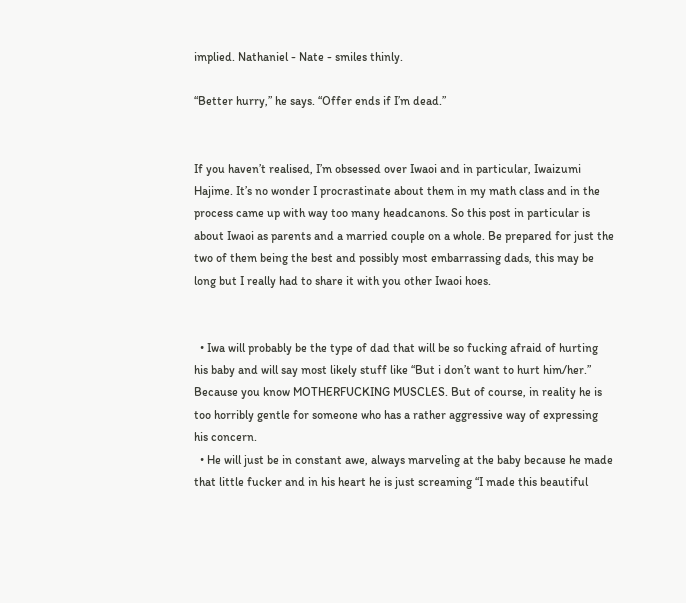implied. Nathaniel - Nate - smiles thinly.

“Better hurry,” he says. “Offer ends if I’m dead.”


If you haven’t realised, I’m obsessed over Iwaoi and in particular, Iwaizumi Hajime. It’s no wonder I procrastinate about them in my math class and in the process came up with way too many headcanons. So this post in particular is about Iwaoi as parents and a married couple on a whole. Be prepared for just the two of them being the best and possibly most embarrassing dads, this may be long but I really had to share it with you other Iwaoi hoes.


  • Iwa will probably be the type of dad that will be so fucking afraid of hurting his baby and will say most likely stuff like “But i don’t want to hurt him/her.” Because you know MOTHERFUCKING MUSCLES. But of course, in reality he is too horribly gentle for someone who has a rather aggressive way of expressing his concern.
  • He will just be in constant awe, always marveling at the baby because he made that little fucker and in his heart he is just screaming “I made this beautiful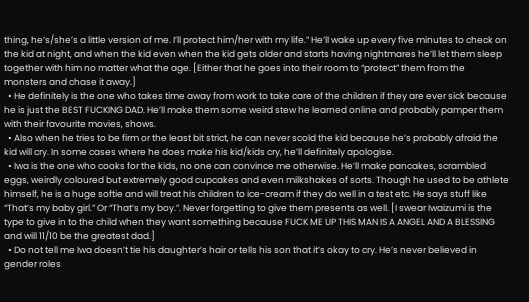thing, he’s/she’s a little version of me. I’ll protect him/her with my life.” He’ll wake up every five minutes to check on the kid at night, and when the kid even when the kid gets older and starts having nightmares he’ll let them sleep together with him no matter what the age. [Either that he goes into their room to “protect” them from the monsters and chase it away.]
  • He definitely is the one who takes time away from work to take care of the children if they are ever sick because he is just the BEST FUCKING DAD. He’ll make them some weird stew he learned online and probably pamper them with their favourite movies, shows.
  • Also when he tries to be firm or the least bit strict, he can never scold the kid because he’s probably afraid the kid will cry. In some cases where he does make his kid/kids cry, he’ll definitely apologise.
  • Iwa is the one who cooks for the kids, no one can convince me otherwise. He’ll make pancakes, scrambled eggs, weirdly coloured but extremely good cupcakes and even milkshakes of sorts. Though he used to be athlete himself, he is a huge softie and will treat his children to ice-cream if they do well in a test etc. He says stuff like “That’s my baby girl.” Or “That’s my boy.”. Never forgetting to give them presents as well. [I swear Iwaizumi is the type to give in to the child when they want something because FUCK ME UP THIS MAN IS A ANGEL AND A BLESSING and will 11/10 be the greatest dad.]
  • Do not tell me Iwa doesn’t tie his daughter’s hair or tells his son that it’s okay to cry. He’s never believed in gender roles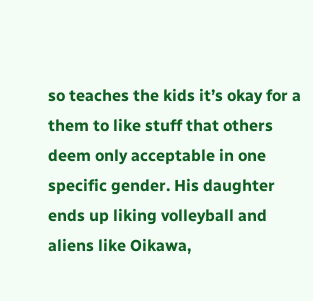so teaches the kids it’s okay for a them to like stuff that others deem only acceptable in one specific gender. His daughter ends up liking volleyball and aliens like Oikawa,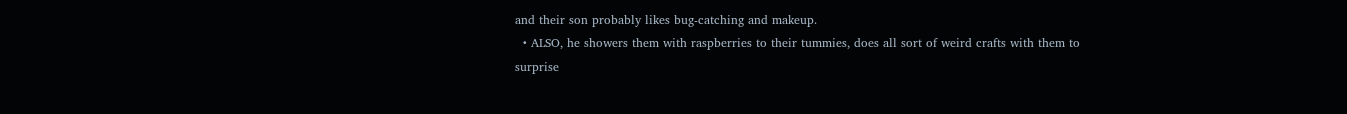and their son probably likes bug-catching and makeup.
  • ALSO, he showers them with raspberries to their tummies, does all sort of weird crafts with them to surprise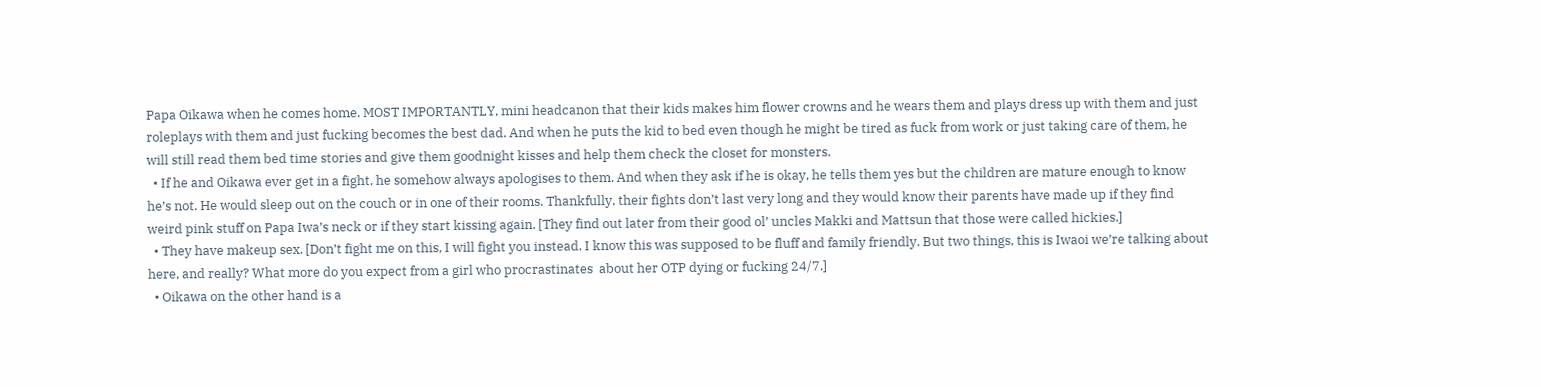Papa Oikawa when he comes home. MOST IMPORTANTLY, mini headcanon that their kids makes him flower crowns and he wears them and plays dress up with them and just roleplays with them and just fucking becomes the best dad. And when he puts the kid to bed even though he might be tired as fuck from work or just taking care of them, he will still read them bed time stories and give them goodnight kisses and help them check the closet for monsters.
  • If he and Oikawa ever get in a fight, he somehow always apologises to them. And when they ask if he is okay, he tells them yes but the children are mature enough to know he’s not. He would sleep out on the couch or in one of their rooms. Thankfully, their fights don’t last very long and they would know their parents have made up if they find weird pink stuff on Papa Iwa’s neck or if they start kissing again. [They find out later from their good ol’ uncles Makki and Mattsun that those were called hickies.]
  • They have makeup sex. [Don’t fight me on this, I will fight you instead. I know this was supposed to be fluff and family friendly. But two things, this is Iwaoi we’re talking about here, and really? What more do you expect from a girl who procrastinates  about her OTP dying or fucking 24/7.]
  • Oikawa on the other hand is a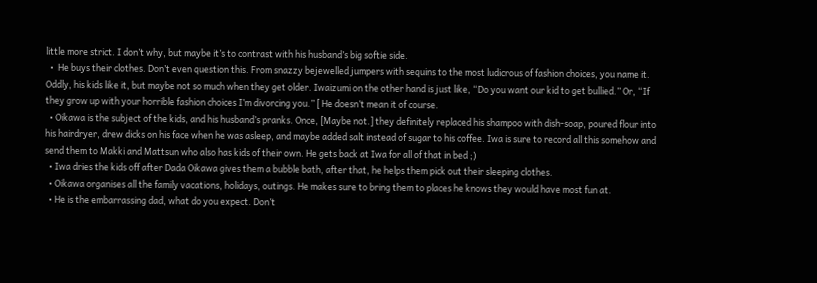little more strict. I don’t why, but maybe it’s to contrast with his husband’s big softie side.
  •  He buys their clothes. Don’t even question this. From snazzy bejewelled jumpers with sequins to the most ludicrous of fashion choices, you name it. Oddly, his kids like it, but maybe not so much when they get older. Iwaizumi on the other hand is just like, “Do you want our kid to get bullied.” Or, “If they grow up with your horrible fashion choices I’m divorcing you.” [ He doesn’t mean it of course.
  • Oikawa is the subject of the kids, and his husband’s pranks. Once, [Maybe not.] they definitely replaced his shampoo with dish-soap, poured flour into his hairdryer, drew dicks on his face when he was asleep, and maybe added salt instead of sugar to his coffee. Iwa is sure to record all this somehow and send them to Makki and Mattsun who also has kids of their own. He gets back at Iwa for all of that in bed ;)
  • Iwa dries the kids off after Dada Oikawa gives them a bubble bath, after that, he helps them pick out their sleeping clothes.
  • Oikawa organises all the family vacations, holidays, outings. He makes sure to bring them to places he knows they would have most fun at.
  • He is the embarrassing dad, what do you expect. Don’t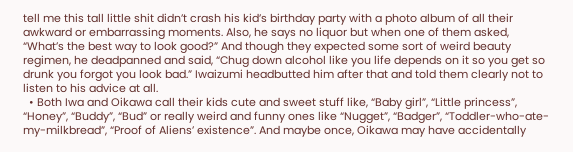tell me this tall little shit didn’t crash his kid’s birthday party with a photo album of all their awkward or embarrassing moments. Also, he says no liquor but when one of them asked, “What’s the best way to look good?” And though they expected some sort of weird beauty regimen, he deadpanned and said, “Chug down alcohol like you life depends on it so you get so drunk you forgot you look bad.” Iwaizumi headbutted him after that and told them clearly not to listen to his advice at all.
  • Both Iwa and Oikawa call their kids cute and sweet stuff like, “Baby girl”, “Little princess”, “Honey”, “Buddy”, “Bud” or really weird and funny ones like “Nugget”, “Badger”, “Toddler-who-ate-my-milkbread”, “Proof of Aliens’ existence”. And maybe once, Oikawa may have accidentally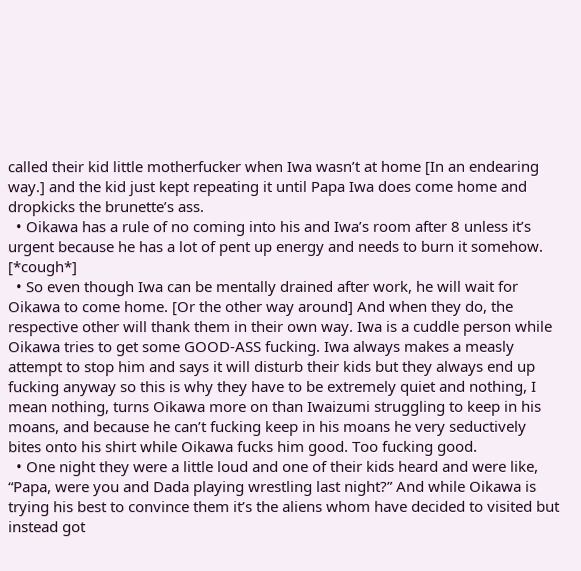called their kid little motherfucker when Iwa wasn’t at home [In an endearing way.] and the kid just kept repeating it until Papa Iwa does come home and dropkicks the brunette’s ass.
  • Oikawa has a rule of no coming into his and Iwa’s room after 8 unless it’s urgent because he has a lot of pent up energy and needs to burn it somehow. [*cough*]
  • So even though Iwa can be mentally drained after work, he will wait for Oikawa to come home. [Or the other way around] And when they do, the respective other will thank them in their own way. Iwa is a cuddle person while Oikawa tries to get some GOOD-ASS fucking. Iwa always makes a measly attempt to stop him and says it will disturb their kids but they always end up fucking anyway so this is why they have to be extremely quiet and nothing, I mean nothing, turns Oikawa more on than Iwaizumi struggling to keep in his moans, and because he can’t fucking keep in his moans he very seductively bites onto his shirt while Oikawa fucks him good. Too fucking good.
  • One night they were a little loud and one of their kids heard and were like, “Papa, were you and Dada playing wrestling last night?” And while Oikawa is trying his best to convince them it’s the aliens whom have decided to visited but instead got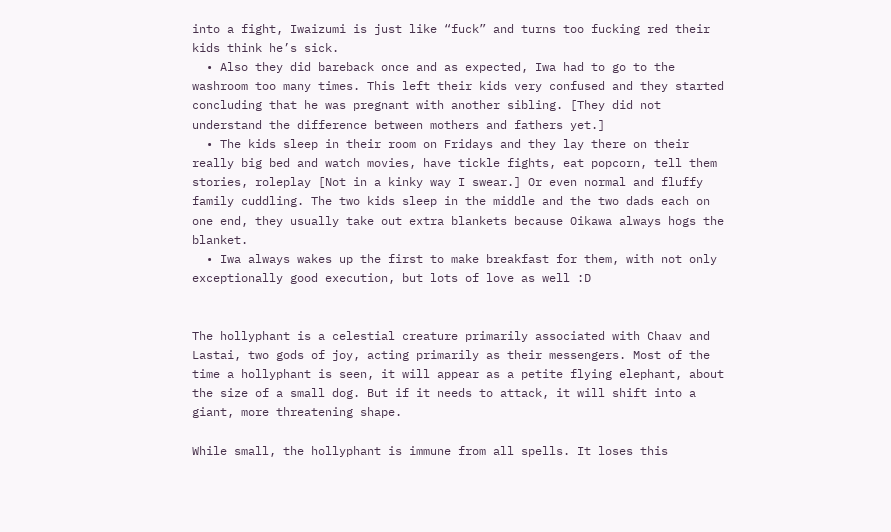into a fight, Iwaizumi is just like “fuck” and turns too fucking red their kids think he’s sick.
  • Also they did bareback once and as expected, Iwa had to go to the washroom too many times. This left their kids very confused and they started concluding that he was pregnant with another sibling. [They did not understand the difference between mothers and fathers yet.]
  • The kids sleep in their room on Fridays and they lay there on their really big bed and watch movies, have tickle fights, eat popcorn, tell them stories, roleplay [Not in a kinky way I swear.] Or even normal and fluffy family cuddling. The two kids sleep in the middle and the two dads each on one end, they usually take out extra blankets because Oikawa always hogs the blanket.
  • Iwa always wakes up the first to make breakfast for them, with not only exceptionally good execution, but lots of love as well :D


The hollyphant is a celestial creature primarily associated with Chaav and Lastai, two gods of joy, acting primarily as their messengers. Most of the time a hollyphant is seen, it will appear as a petite flying elephant, about the size of a small dog. But if it needs to attack, it will shift into a giant, more threatening shape.

While small, the hollyphant is immune from all spells. It loses this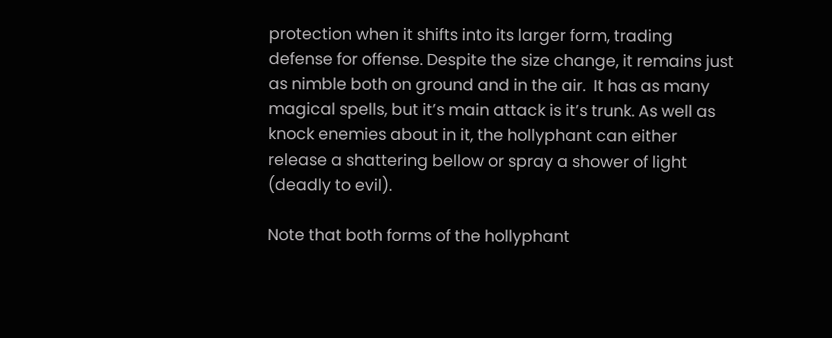protection when it shifts into its larger form, trading defense for offense. Despite the size change, it remains just as nimble both on ground and in the air.  It has as many magical spells, but it’s main attack is it’s trunk. As well as knock enemies about in it, the hollyphant can either release a shattering bellow or spray a shower of light (deadly to evil).

Note that both forms of the hollyphant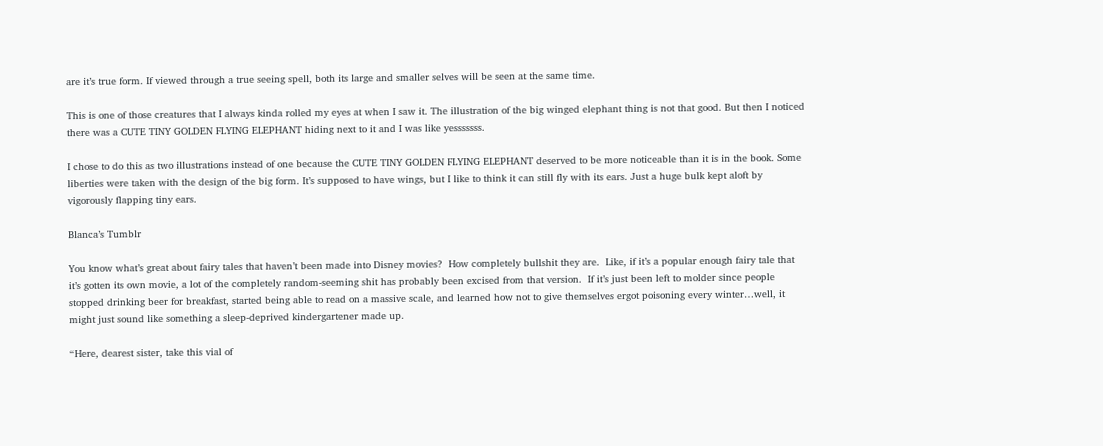are it’s true form. If viewed through a true seeing spell, both its large and smaller selves will be seen at the same time.

This is one of those creatures that I always kinda rolled my eyes at when I saw it. The illustration of the big winged elephant thing is not that good. But then I noticed there was a CUTE TINY GOLDEN FLYING ELEPHANT hiding next to it and I was like yesssssss.

I chose to do this as two illustrations instead of one because the CUTE TINY GOLDEN FLYING ELEPHANT deserved to be more noticeable than it is in the book. Some liberties were taken with the design of the big form. It’s supposed to have wings, but I like to think it can still fly with its ears. Just a huge bulk kept aloft by vigorously flapping tiny ears.

Blanca’s Tumblr

You know what’s great about fairy tales that haven’t been made into Disney movies?  How completely bullshit they are.  Like, if it’s a popular enough fairy tale that it’s gotten its own movie, a lot of the completely random-seeming shit has probably been excised from that version.  If it’s just been left to molder since people stopped drinking beer for breakfast, started being able to read on a massive scale, and learned how not to give themselves ergot poisoning every winter…well, it might just sound like something a sleep-deprived kindergartener made up.

“Here, dearest sister, take this vial of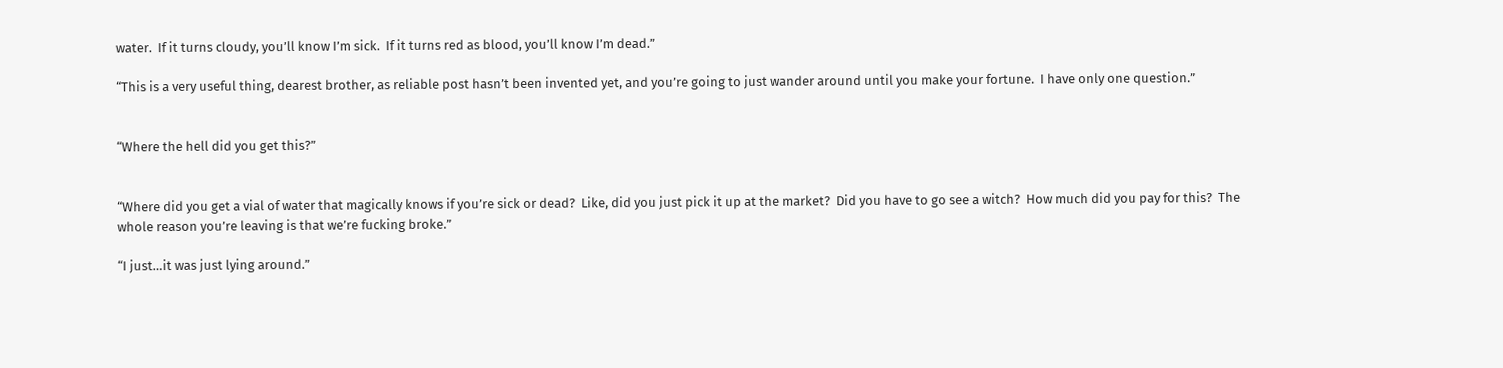water.  If it turns cloudy, you’ll know I’m sick.  If it turns red as blood, you’ll know I’m dead.”

“This is a very useful thing, dearest brother, as reliable post hasn’t been invented yet, and you’re going to just wander around until you make your fortune.  I have only one question.”


“Where the hell did you get this?”


“Where did you get a vial of water that magically knows if you’re sick or dead?  Like, did you just pick it up at the market?  Did you have to go see a witch?  How much did you pay for this?  The whole reason you’re leaving is that we’re fucking broke.”

“I just…it was just lying around.”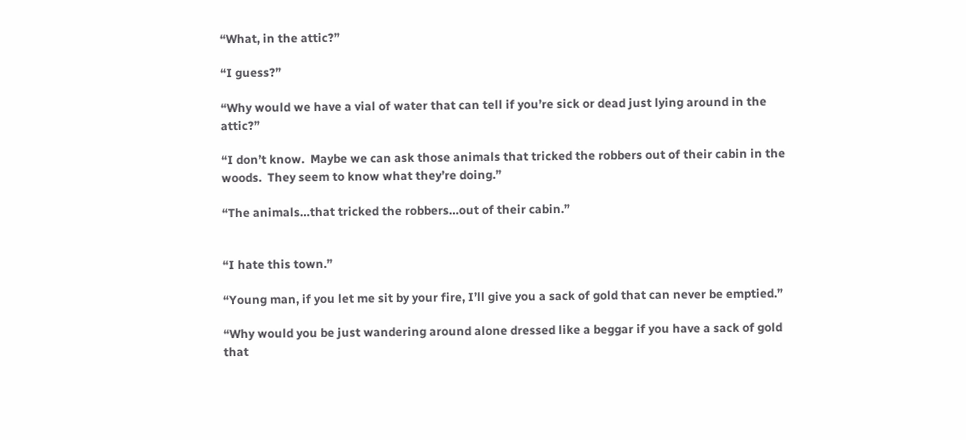“What, in the attic?”

“I guess?”

“Why would we have a vial of water that can tell if you’re sick or dead just lying around in the attic?”

“I don’t know.  Maybe we can ask those animals that tricked the robbers out of their cabin in the woods.  They seem to know what they’re doing.”

“The animals…that tricked the robbers…out of their cabin.”


“I hate this town.”

“Young man, if you let me sit by your fire, I’ll give you a sack of gold that can never be emptied.”

“Why would you be just wandering around alone dressed like a beggar if you have a sack of gold that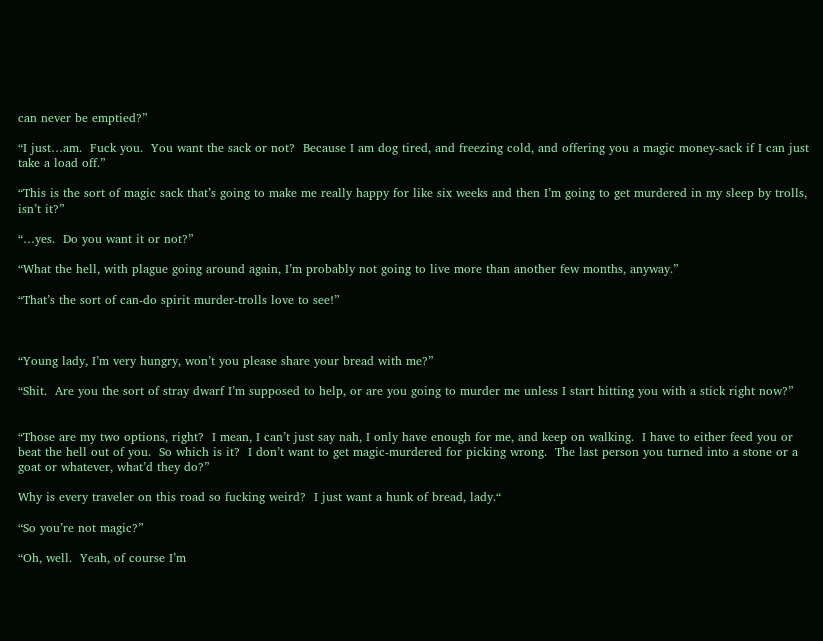can never be emptied?”

“I just…am.  Fuck you.  You want the sack or not?  Because I am dog tired, and freezing cold, and offering you a magic money-sack if I can just take a load off.”

“This is the sort of magic sack that’s going to make me really happy for like six weeks and then I’m going to get murdered in my sleep by trolls, isn’t it?”

“…yes.  Do you want it or not?”

“What the hell, with plague going around again, I’m probably not going to live more than another few months, anyway.”

“That’s the sort of can-do spirit murder-trolls love to see!”



“Young lady, I’m very hungry, won’t you please share your bread with me?”

“Shit.  Are you the sort of stray dwarf I’m supposed to help, or are you going to murder me unless I start hitting you with a stick right now?”


“Those are my two options, right?  I mean, I can’t just say nah, I only have enough for me, and keep on walking.  I have to either feed you or beat the hell out of you.  So which is it?  I don’t want to get magic-murdered for picking wrong.  The last person you turned into a stone or a goat or whatever, what’d they do?”

Why is every traveler on this road so fucking weird?  I just want a hunk of bread, lady.“

“So you’re not magic?”

“Oh, well.  Yeah, of course I’m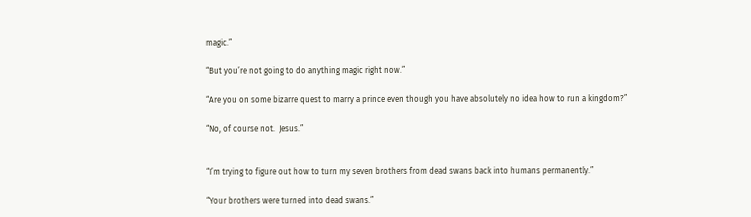magic.”

“But you’re not going to do anything magic right now.”

“Are you on some bizarre quest to marry a prince even though you have absolutely no idea how to run a kingdom?”

“No, of course not.  Jesus.”


“I’m trying to figure out how to turn my seven brothers from dead swans back into humans permanently.”

“Your brothers were turned into dead swans.”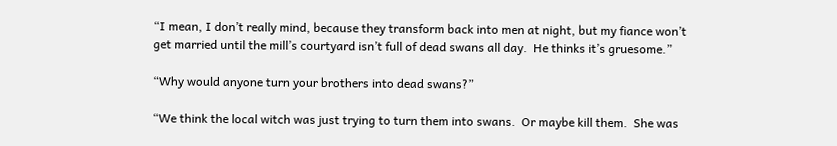“I mean, I don’t really mind, because they transform back into men at night, but my fiance won’t get married until the mill’s courtyard isn’t full of dead swans all day.  He thinks it’s gruesome.”

“Why would anyone turn your brothers into dead swans?”

“We think the local witch was just trying to turn them into swans.  Or maybe kill them.  She was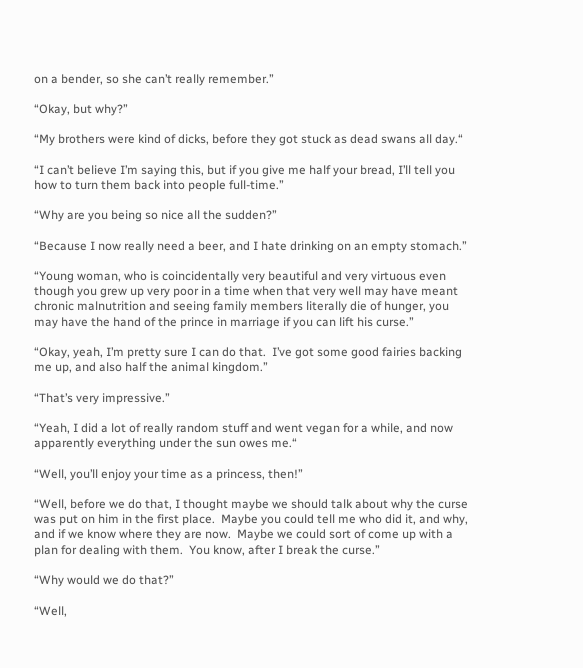on a bender, so she can’t really remember.”

“Okay, but why?”

“My brothers were kind of dicks, before they got stuck as dead swans all day.“

“I can’t believe I’m saying this, but if you give me half your bread, I’ll tell you how to turn them back into people full-time.”

“Why are you being so nice all the sudden?”

“Because I now really need a beer, and I hate drinking on an empty stomach.”

“Young woman, who is coincidentally very beautiful and very virtuous even though you grew up very poor in a time when that very well may have meant chronic malnutrition and seeing family members literally die of hunger, you may have the hand of the prince in marriage if you can lift his curse.”

“Okay, yeah, I’m pretty sure I can do that.  I’ve got some good fairies backing me up, and also half the animal kingdom.”

“That’s very impressive.”

“Yeah, I did a lot of really random stuff and went vegan for a while, and now apparently everything under the sun owes me.“

“Well, you’ll enjoy your time as a princess, then!”

“Well, before we do that, I thought maybe we should talk about why the curse was put on him in the first place.  Maybe you could tell me who did it, and why, and if we know where they are now.  Maybe we could sort of come up with a plan for dealing with them.  You know, after I break the curse.”

“Why would we do that?”

“Well,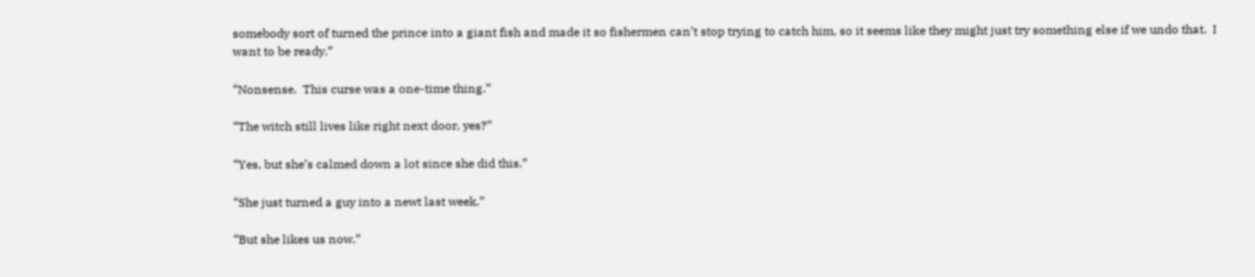somebody sort of turned the prince into a giant fish and made it so fishermen can’t stop trying to catch him, so it seems like they might just try something else if we undo that.  I want to be ready.”

“Nonsense.  This curse was a one-time thing.”

“The witch still lives like right next door, yes?”

“Yes, but she’s calmed down a lot since she did this.”

“She just turned a guy into a newt last week.”

“But she likes us now.”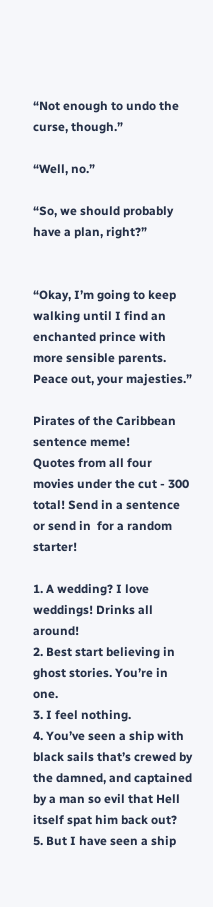“Not enough to undo the curse, though.”

“Well, no.”

“So, we should probably have a plan, right?”


“Okay, I’m going to keep walking until I find an enchanted prince with more sensible parents.  Peace out, your majesties.”

Pirates of the Caribbean sentence meme!
Quotes from all four movies under the cut - 300 total! Send in a sentence or send in  for a random starter!

1. A wedding? I love weddings! Drinks all around!
2. Best start believing in ghost stories. You’re in one.
3. I feel nothing.
4. You’ve seen a ship with black sails that’s crewed by the damned, and captained by a man so evil that Hell itself spat him back out?
5. But I have seen a ship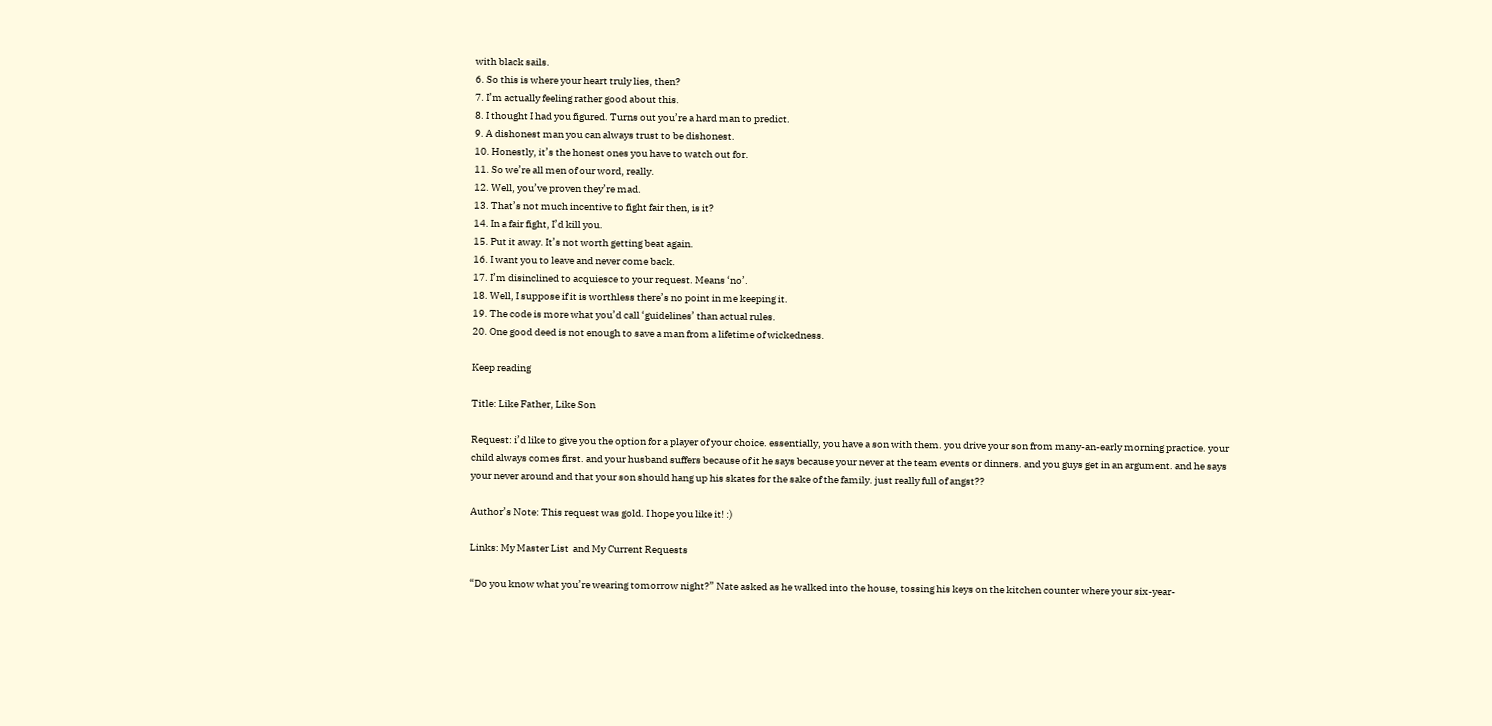with black sails.
6. So this is where your heart truly lies, then?
7. I’m actually feeling rather good about this.
8. I thought I had you figured. Turns out you’re a hard man to predict.
9. A dishonest man you can always trust to be dishonest.
10. Honestly, it’s the honest ones you have to watch out for.
11. So we’re all men of our word, really.
12. Well, you’ve proven they’re mad.
13. That’s not much incentive to fight fair then, is it?
14. In a fair fight, I’d kill you.
15. Put it away. It’s not worth getting beat again.
16. I want you to leave and never come back.
17. I’m disinclined to acquiesce to your request. Means ‘no’.
18. Well, I suppose if it is worthless there’s no point in me keeping it.
19. The code is more what you’d call ‘guidelines’ than actual rules.
20. One good deed is not enough to save a man from a lifetime of wickedness.

Keep reading

Title: Like Father, Like Son

Request: i’d like to give you the option for a player of your choice. essentially, you have a son with them. you drive your son from many-an-early morning practice. your child always comes first. and your husband suffers because of it he says because your never at the team events or dinners. and you guys get in an argument. and he says your never around and that your son should hang up his skates for the sake of the family. just really full of angst??

Author’s Note: This request was gold. I hope you like it! :)

Links: My Master List  and My Current Requests

“Do you know what you’re wearing tomorrow night?” Nate asked as he walked into the house, tossing his keys on the kitchen counter where your six-year-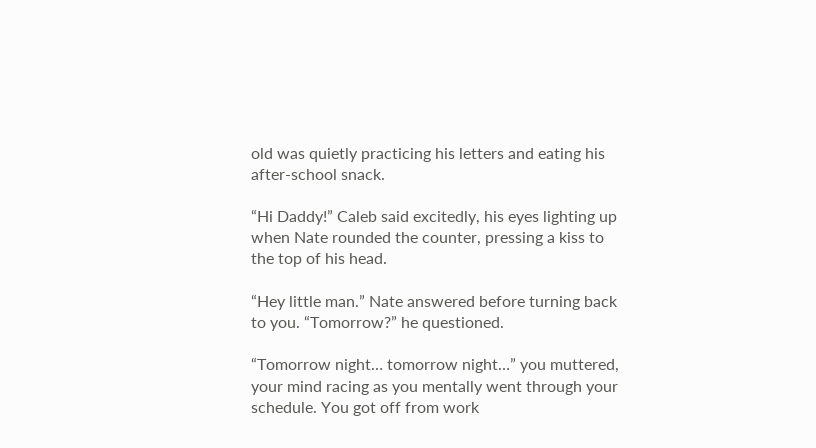old was quietly practicing his letters and eating his after-school snack.

“Hi Daddy!” Caleb said excitedly, his eyes lighting up when Nate rounded the counter, pressing a kiss to the top of his head.

“Hey little man.” Nate answered before turning back to you. “Tomorrow?” he questioned.

“Tomorrow night… tomorrow night…” you muttered, your mind racing as you mentally went through your schedule. You got off from work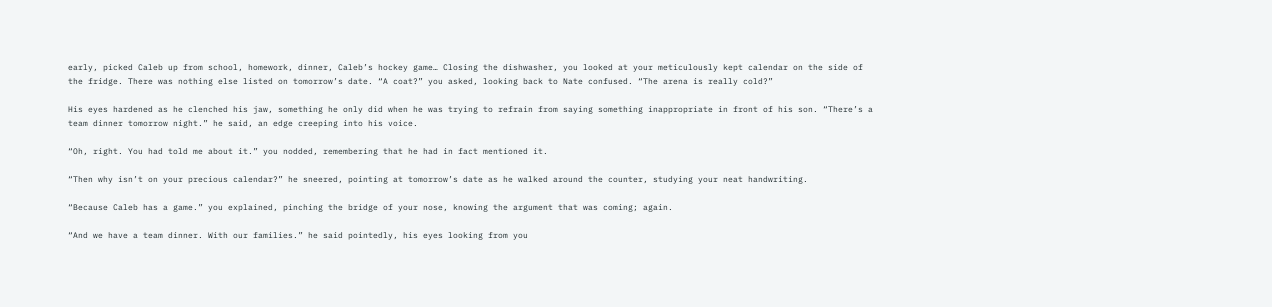early, picked Caleb up from school, homework, dinner, Caleb’s hockey game… Closing the dishwasher, you looked at your meticulously kept calendar on the side of the fridge. There was nothing else listed on tomorrow’s date. “A coat?” you asked, looking back to Nate confused. “The arena is really cold?”

His eyes hardened as he clenched his jaw, something he only did when he was trying to refrain from saying something inappropriate in front of his son. “There’s a team dinner tomorrow night.” he said, an edge creeping into his voice.

“Oh, right. You had told me about it.” you nodded, remembering that he had in fact mentioned it.

“Then why isn’t on your precious calendar?” he sneered, pointing at tomorrow’s date as he walked around the counter, studying your neat handwriting.

“Because Caleb has a game.” you explained, pinching the bridge of your nose, knowing the argument that was coming; again.

“And we have a team dinner. With our families.” he said pointedly, his eyes looking from you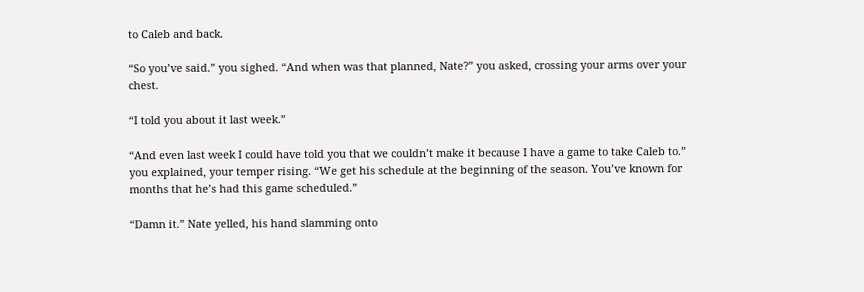to Caleb and back.

“So you’ve said.” you sighed. “And when was that planned, Nate?” you asked, crossing your arms over your chest.

“I told you about it last week.”

“And even last week I could have told you that we couldn’t make it because I have a game to take Caleb to.” you explained, your temper rising. “We get his schedule at the beginning of the season. You’ve known for months that he’s had this game scheduled.”

“Damn it.” Nate yelled, his hand slamming onto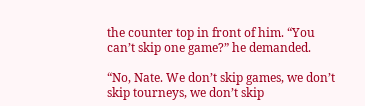the counter top in front of him. “You can’t skip one game?” he demanded.

“No, Nate. We don’t skip games, we don’t skip tourneys, we don’t skip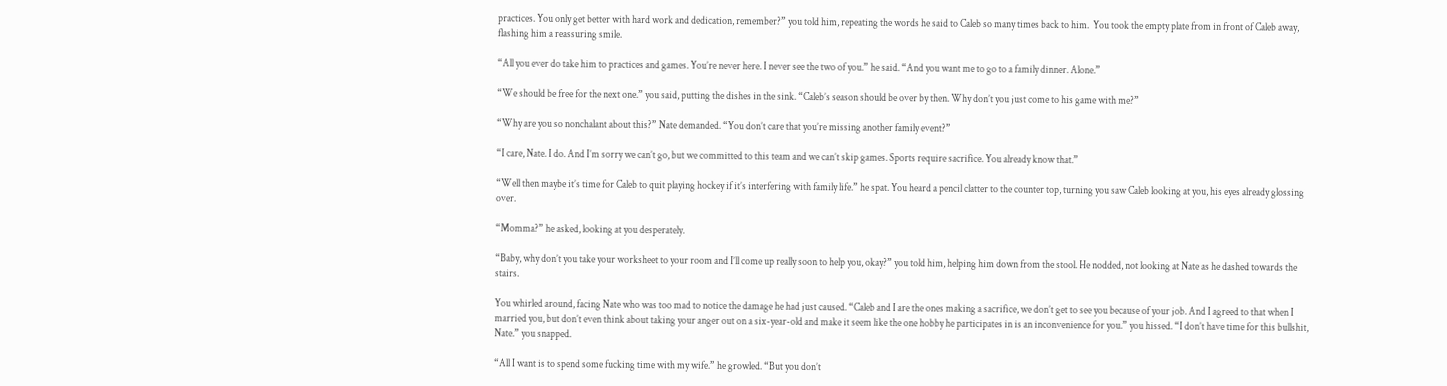practices. You only get better with hard work and dedication, remember?” you told him, repeating the words he said to Caleb so many times back to him.  You took the empty plate from in front of Caleb away, flashing him a reassuring smile.

“All you ever do take him to practices and games. You’re never here. I never see the two of you.” he said. “And you want me to go to a family dinner. Alone.”

“We should be free for the next one.” you said, putting the dishes in the sink. “Caleb’s season should be over by then. Why don’t you just come to his game with me?”

“Why are you so nonchalant about this?” Nate demanded. “You don’t care that you’re missing another family event?”

“I care, Nate. I do. And I’m sorry we can’t go, but we committed to this team and we can’t skip games. Sports require sacrifice. You already know that.”

“Well then maybe it’s time for Caleb to quit playing hockey if it’s interfering with family life.” he spat. You heard a pencil clatter to the counter top, turning you saw Caleb looking at you, his eyes already glossing over.

“Momma?” he asked, looking at you desperately.

“Baby, why don’t you take your worksheet to your room and I’ll come up really soon to help you, okay?” you told him, helping him down from the stool. He nodded, not looking at Nate as he dashed towards the stairs.

You whirled around, facing Nate who was too mad to notice the damage he had just caused. “Caleb and I are the ones making a sacrifice, we don’t get to see you because of your job. And I agreed to that when I married you, but don’t even think about taking your anger out on a six-year-old and make it seem like the one hobby he participates in is an inconvenience for you.” you hissed. “I don’t have time for this bullshit, Nate.” you snapped.

“All I want is to spend some fucking time with my wife.” he growled. “But you don’t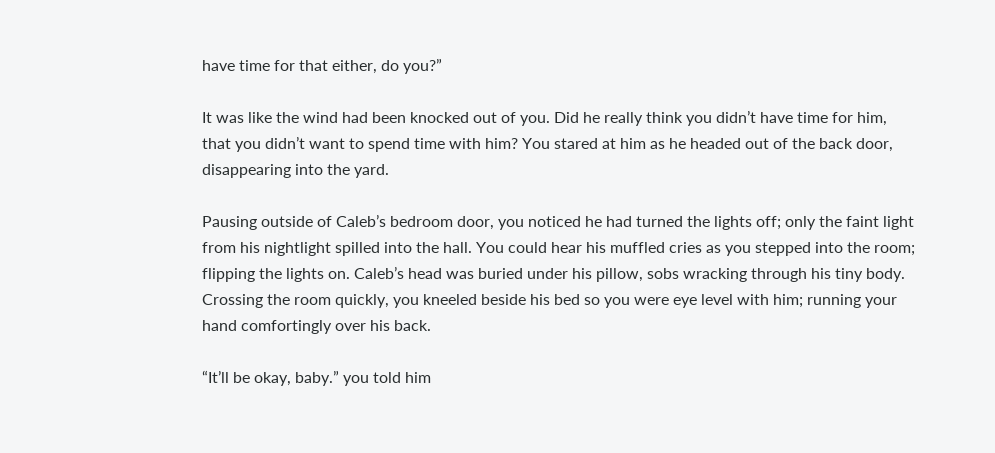have time for that either, do you?”

It was like the wind had been knocked out of you. Did he really think you didn’t have time for him, that you didn’t want to spend time with him? You stared at him as he headed out of the back door, disappearing into the yard.

Pausing outside of Caleb’s bedroom door, you noticed he had turned the lights off; only the faint light from his nightlight spilled into the hall. You could hear his muffled cries as you stepped into the room; flipping the lights on. Caleb’s head was buried under his pillow, sobs wracking through his tiny body. Crossing the room quickly, you kneeled beside his bed so you were eye level with him; running your hand comfortingly over his back.

“It’ll be okay, baby.” you told him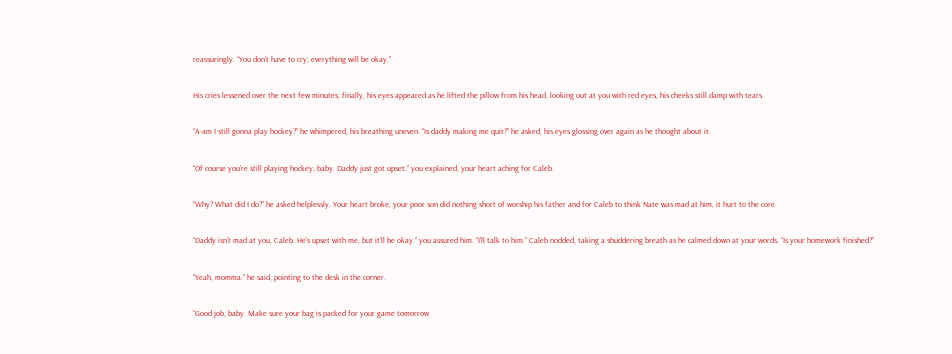reassuringly. “You don’t have to cry; everything will be okay.”

His cries lessened over the next few minutes; finally, his eyes appeared as he lifted the pillow from his head, looking out at you with red eyes, his cheeks still damp with tears.

“A-am I still gonna play hockey?” he whimpered, his breathing uneven. “Is daddy making me quit?” he asked, his eyes glossing over again as he thought about it.

“Of course you’re still playing hockey, baby. Daddy just got upset.” you explained, your heart aching for Caleb.

“Why? What did I do?” he asked helplessly. Your heart broke, your poor son did nothing short of worship his father and for Caleb to think Nate was mad at him, it hurt to the core.

“Daddy isn’t mad at you, Caleb. He’s upset with me, but it’ll be okay.” you assured him. “I’ll talk to him.” Caleb nodded, taking a shuddering breath as he calmed down at your words. “Is your homework finished?”

“Yeah, momma.” he said, pointing to the desk in the corner.

“Good job, baby. Make sure your bag is packed for your game tomorrow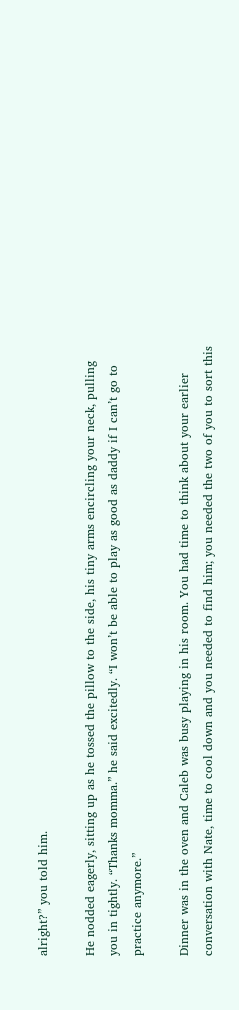alright?” you told him.

He nodded eagerly, sitting up as he tossed the pillow to the side, his tiny arms encircling your neck, pulling you in tightly. “Thanks momma.” he said excitedly. “I won’t be able to play as good as daddy if I can’t go to practice anymore.”

Dinner was in the oven and Caleb was busy playing in his room. You had time to think about your earlier conversation with Nate, time to cool down and you needed to find him; you needed the two of you to sort this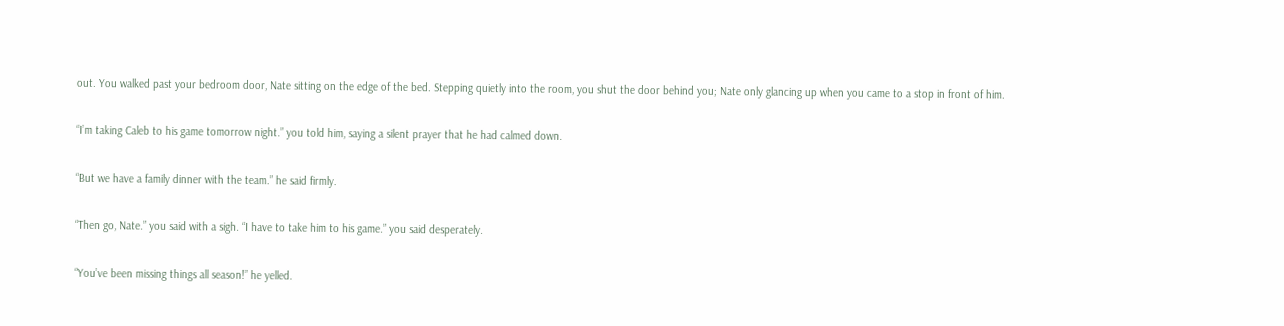out. You walked past your bedroom door, Nate sitting on the edge of the bed. Stepping quietly into the room, you shut the door behind you; Nate only glancing up when you came to a stop in front of him.

“I’m taking Caleb to his game tomorrow night.” you told him, saying a silent prayer that he had calmed down.

“But we have a family dinner with the team.” he said firmly.

“Then go, Nate.” you said with a sigh. “I have to take him to his game.” you said desperately.

“You’ve been missing things all season!” he yelled.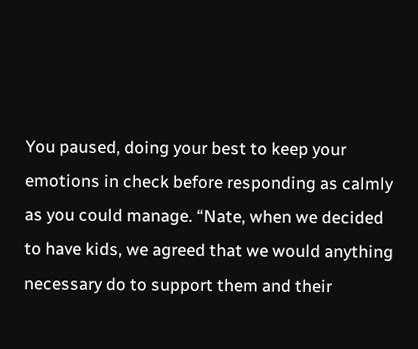You paused, doing your best to keep your emotions in check before responding as calmly as you could manage. “Nate, when we decided to have kids, we agreed that we would anything necessary do to support them and their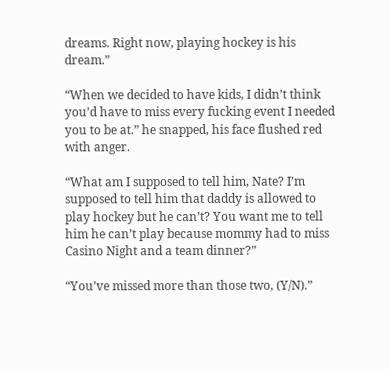dreams. Right now, playing hockey is his dream.”

“When we decided to have kids, I didn’t think you’d have to miss every fucking event I needed you to be at.” he snapped, his face flushed red with anger.

“What am I supposed to tell him, Nate? I’m supposed to tell him that daddy is allowed to play hockey but he can’t? You want me to tell him he can’t play because mommy had to miss Casino Night and a team dinner?”

“You’ve missed more than those two, (Y/N).”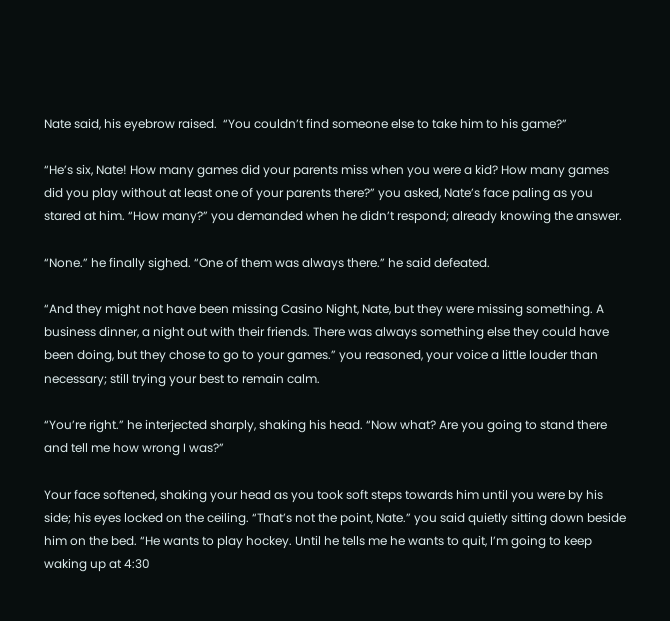Nate said, his eyebrow raised.  “You couldn’t find someone else to take him to his game?”

“He’s six, Nate! How many games did your parents miss when you were a kid? How many games did you play without at least one of your parents there?” you asked, Nate’s face paling as you stared at him. “How many?” you demanded when he didn’t respond; already knowing the answer.

“None.” he finally sighed. “One of them was always there.” he said defeated.

“And they might not have been missing Casino Night, Nate, but they were missing something. A business dinner, a night out with their friends. There was always something else they could have been doing, but they chose to go to your games.” you reasoned, your voice a little louder than necessary; still trying your best to remain calm.

“You’re right.” he interjected sharply, shaking his head. “Now what? Are you going to stand there and tell me how wrong I was?”

Your face softened, shaking your head as you took soft steps towards him until you were by his side; his eyes locked on the ceiling. “That’s not the point, Nate.” you said quietly sitting down beside him on the bed. “He wants to play hockey. Until he tells me he wants to quit, I’m going to keep waking up at 4:30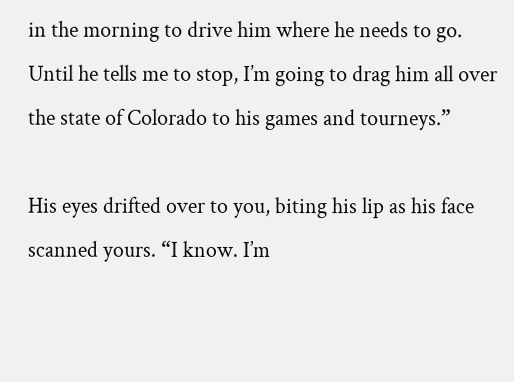in the morning to drive him where he needs to go. Until he tells me to stop, I’m going to drag him all over the state of Colorado to his games and tourneys.”

His eyes drifted over to you, biting his lip as his face scanned yours. “I know. I’m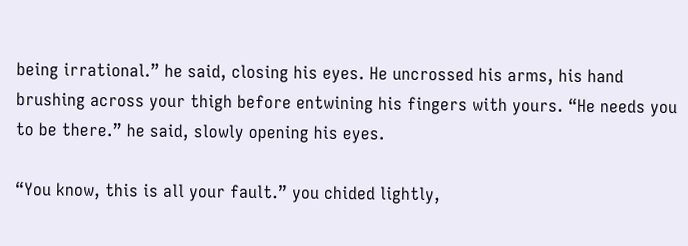being irrational.” he said, closing his eyes. He uncrossed his arms, his hand brushing across your thigh before entwining his fingers with yours. “He needs you to be there.” he said, slowly opening his eyes.

“You know, this is all your fault.” you chided lightly,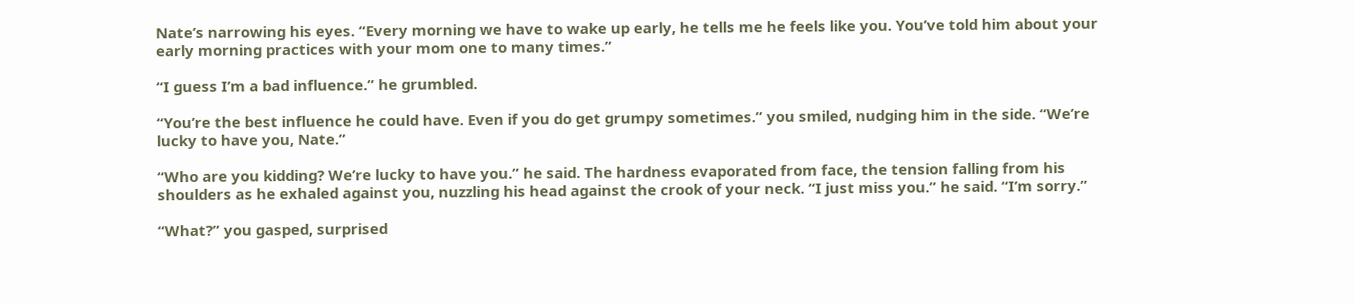Nate’s narrowing his eyes. “Every morning we have to wake up early, he tells me he feels like you. You’ve told him about your early morning practices with your mom one to many times.”

“I guess I’m a bad influence.” he grumbled.

“You’re the best influence he could have. Even if you do get grumpy sometimes.” you smiled, nudging him in the side. “We’re lucky to have you, Nate.”

“Who are you kidding? We’re lucky to have you.” he said. The hardness evaporated from face, the tension falling from his shoulders as he exhaled against you, nuzzling his head against the crook of your neck. “I just miss you.” he said. “I’m sorry.”

“What?” you gasped, surprised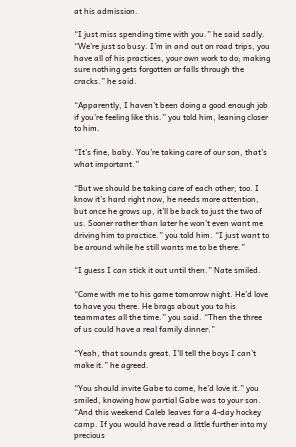at his admission.

“I just miss spending time with you.” he said sadly. “We’re just so busy. I’m in and out on road trips, you have all of his practices, your own work to do; making sure nothing gets forgotten or falls through the cracks.” he said.

“Apparently, I haven’t been doing a good enough job if you’re feeling like this.” you told him, leaning closer to him.

“It’s fine, baby. You’re taking care of our son, that’s what important.”

“But we should be taking care of each other, too. I know it’s hard right now, he needs more attention, but once he grows up, it’ll be back to just the two of us. Sooner rather than later he won’t even want me driving him to practice.” you told him. “I just want to be around while he still wants me to be there.”

“I guess I can stick it out until then.” Nate smiled.

“Come with me to his game tomorrow night. He’d love to have you there. He brags about you to his teammates all the time.” you said. “Then the three of us could have a real family dinner.”

“Yeah, that sounds great. I’ll tell the boys I can’t make it.” he agreed.

“You should invite Gabe to come, he’d love it.” you smiled, knowing how partial Gabe was to your son. “And this weekend Caleb leaves for a 4-day hockey camp. If you would have read a little further into my precious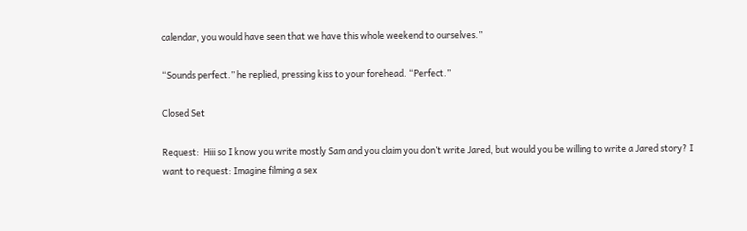calendar, you would have seen that we have this whole weekend to ourselves.”

“Sounds perfect.” he replied, pressing kiss to your forehead. “Perfect.”

Closed Set

Request:  Hiii so I know you write mostly Sam and you claim you don’t write Jared, but would you be willing to write a Jared story? I want to request: Imagine filming a sex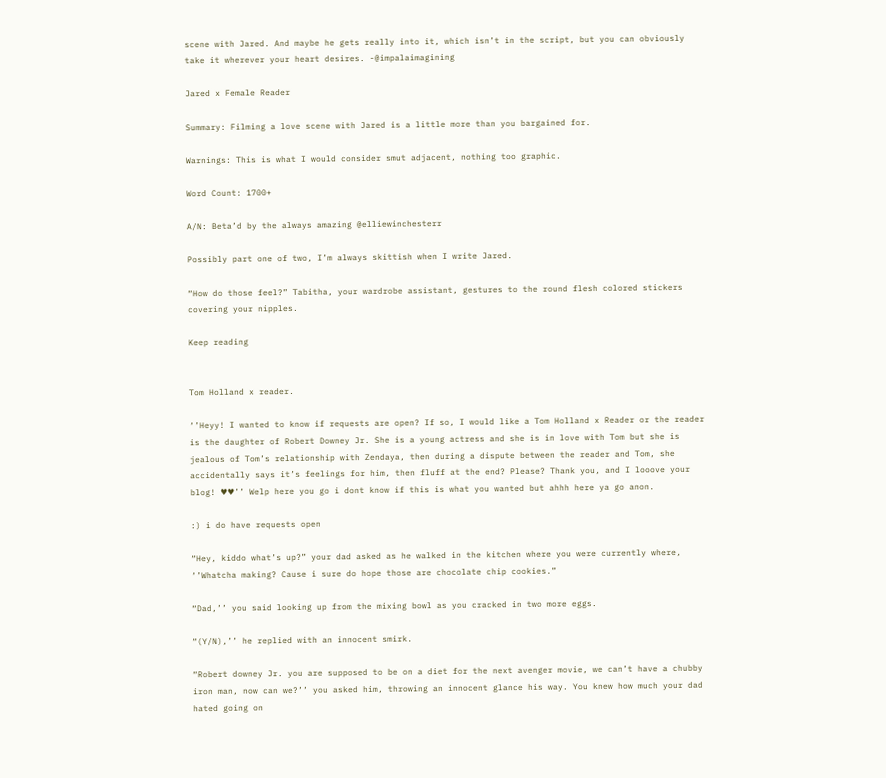scene with Jared. And maybe he gets really into it, which isn’t in the script, but you can obviously take it wherever your heart desires. -@impalaimagining

Jared x Female Reader

Summary: Filming a love scene with Jared is a little more than you bargained for.

Warnings: This is what I would consider smut adjacent, nothing too graphic.

Word Count: 1700+

A/N: Beta’d by the always amazing @elliewinchesterr

Possibly part one of two, I’m always skittish when I write Jared.

“How do those feel?” Tabitha, your wardrobe assistant, gestures to the round flesh colored stickers covering your nipples.

Keep reading


Tom Holland x reader.

‘’Heyy! I wanted to know if requests are open? If so, I would like a Tom Holland x Reader or the reader is the daughter of Robert Downey Jr. She is a young actress and she is in love with Tom but she is jealous of Tom’s relationship with Zendaya, then during a dispute between the reader and Tom, she accidentally says it’s feelings for him, then fluff at the end? Please? Thank you, and I looove your blog! ♥♥’’ Welp here you go i dont know if this is what you wanted but ahhh here ya go anon.

:) i do have requests open

“Hey, kiddo what’s up?” your dad asked as he walked in the kitchen where you were currently where, ‘’Whatcha making? Cause i sure do hope those are chocolate chip cookies.”

“Dad,’’ you said looking up from the mixing bowl as you cracked in two more eggs.

“(Y/N),’’ he replied with an innocent smirk.

“Robert downey Jr. you are supposed to be on a diet for the next avenger movie, we can’t have a chubby iron man, now can we?’’ you asked him, throwing an innocent glance his way. You knew how much your dad hated going on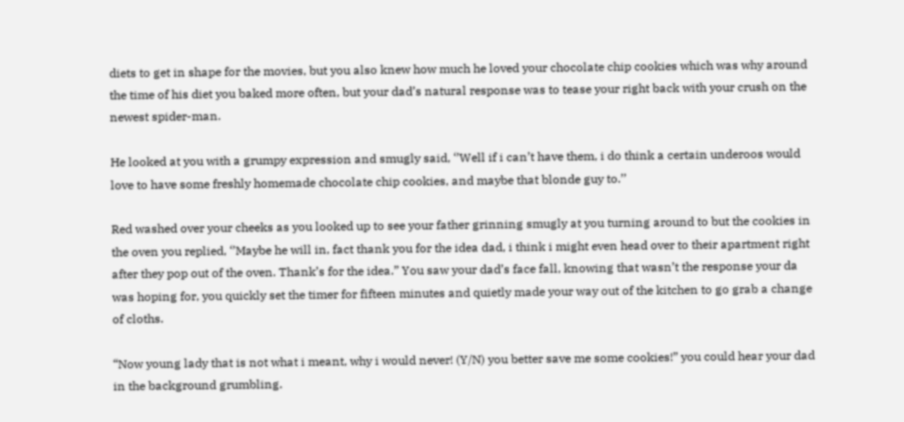diets to get in shape for the movies, but you also knew how much he loved your chocolate chip cookies which was why around the time of his diet you baked more often, but your dad’s natural response was to tease your right back with your crush on the newest spider-man.

He looked at you with a grumpy expression and smugly said, ‘’Well if i can’t have them, i do think a certain underoos would love to have some freshly homemade chocolate chip cookies, and maybe that blonde guy to.’’

Red washed over your cheeks as you looked up to see your father grinning smugly at you turning around to but the cookies in the oven you replied, ‘’Maybe he will in, fact thank you for the idea dad, i think i might even head over to their apartment right after they pop out of the oven. Thank’s for the idea.” You saw your dad’s face fall, knowing that wasn’t the response your da was hoping for, you quickly set the timer for fifteen minutes and quietly made your way out of the kitchen to go grab a change of cloths.

“Now young lady that is not what i meant, why i would never! (Y/N) you better save me some cookies!” you could hear your dad in the background grumbling.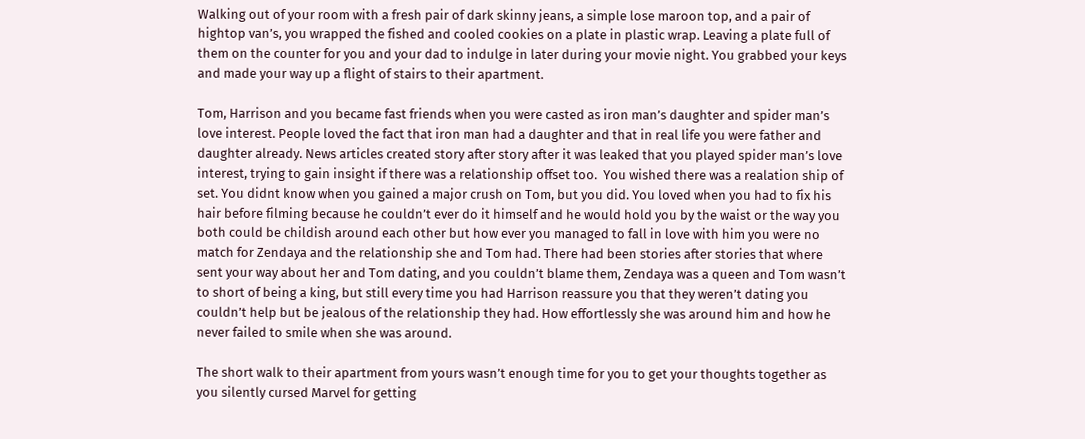Walking out of your room with a fresh pair of dark skinny jeans, a simple lose maroon top, and a pair of hightop van’s, you wrapped the fished and cooled cookies on a plate in plastic wrap. Leaving a plate full of them on the counter for you and your dad to indulge in later during your movie night. You grabbed your keys and made your way up a flight of stairs to their apartment.

Tom, Harrison and you became fast friends when you were casted as iron man’s daughter and spider man’s love interest. People loved the fact that iron man had a daughter and that in real life you were father and daughter already. News articles created story after story after it was leaked that you played spider man’s love interest, trying to gain insight if there was a relationship offset too.  You wished there was a realation ship of set. You didnt know when you gained a major crush on Tom, but you did. You loved when you had to fix his hair before filming because he couldn’t ever do it himself and he would hold you by the waist or the way you both could be childish around each other but how ever you managed to fall in love with him you were no match for Zendaya and the relationship she and Tom had. There had been stories after stories that where sent your way about her and Tom dating, and you couldn’t blame them, Zendaya was a queen and Tom wasn’t to short of being a king, but still every time you had Harrison reassure you that they weren’t dating you couldn’t help but be jealous of the relationship they had. How effortlessly she was around him and how he never failed to smile when she was around.

The short walk to their apartment from yours wasn’t enough time for you to get your thoughts together as you silently cursed Marvel for getting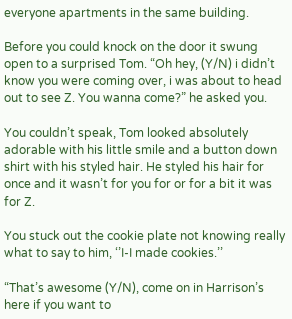everyone apartments in the same building.

Before you could knock on the door it swung open to a surprised Tom. “Oh hey, (Y/N) i didn’t know you were coming over, i was about to head out to see Z. You wanna come?” he asked you.

You couldn’t speak, Tom looked absolutely adorable with his little smile and a button down shirt with his styled hair. He styled his hair for once and it wasn’t for you for or for a bit it was for Z.

You stuck out the cookie plate not knowing really what to say to him, ‘’I-I made cookies.’’

“That’s awesome (Y/N), come on in Harrison’s here if you want to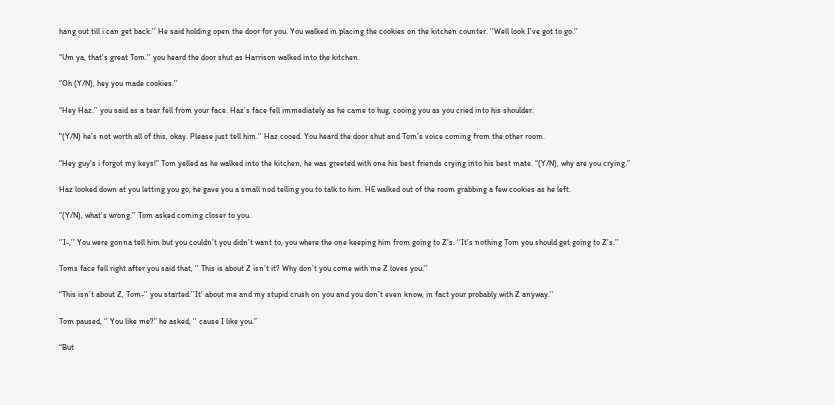hang out till i can get back.’’ He said holding open the door for you. You walked in placing the cookies on the kitchen counter. ‘’Well look I’ve got to go.’’

“Um ya, that’s great Tom.’’ you heard the door shut as Harrison walked into the kitchen.

“Oh (Y/N), hey you made cookies.’’

“Hey Haz.’’ you said as a tear fell from your face. Haz’s face fell immediately as he came to hug, cooing you as you cried into his shoulder.

“(Y/N) he’s not worth all of this, okay. Please just tell him.’’ Haz cooed. You heard the door shut and Tom’s voice coming from the other room.

“Hey guy’s i forgot my keys!” Tom yelled as he walked into the kitchen, he was greeted with one his best friends crying into his best mate. “(Y/N), why are you crying.”

Haz looked down at you letting you go, he gave you a small nod telling you to talk to him. HE walked out of the room grabbing a few cookies as he left.

“(Y/N), what’s wrong.’’ Tom asked coming closer to you.

‘’I-,’’ You were gonna tell him but you couldn’t you didn’t want to, you where the one keeping him from going to Z’s. ‘’It’s nothing Tom you should get going to Z’s.’’

Toms face fell right after you said that, ‘’ This is about Z isn’t it? Why don’t you come with me Z loves you.’’

“This isn’t about Z, Tom-’’ you started.’’It’ about me and my stupid crush on you and you don’t even know, in fact your probably with Z anyway.’’

Tom paused, ‘’ You like me?” he asked, ‘’ cause I like you.”

“But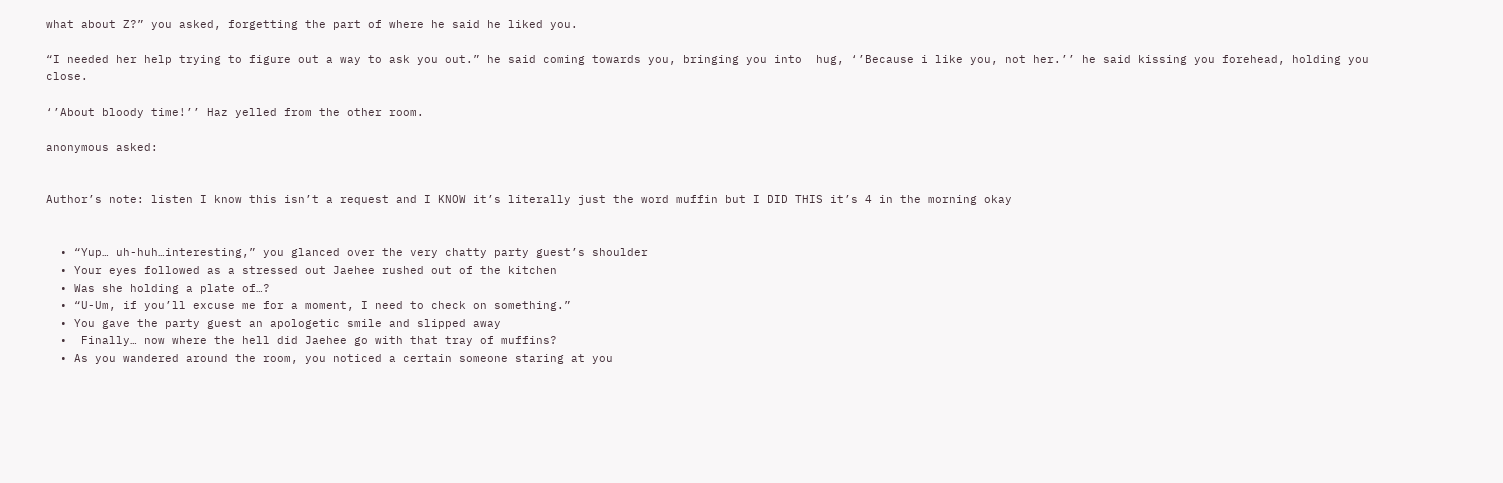what about Z?” you asked, forgetting the part of where he said he liked you.

“I needed her help trying to figure out a way to ask you out.” he said coming towards you, bringing you into  hug, ‘’Because i like you, not her.’’ he said kissing you forehead, holding you close.

‘’About bloody time!’’ Haz yelled from the other room.

anonymous asked:


Author’s note: listen I know this isn’t a request and I KNOW it’s literally just the word muffin but I DID THIS it’s 4 in the morning okay


  • “Yup… uh-huh…interesting,” you glanced over the very chatty party guest’s shoulder
  • Your eyes followed as a stressed out Jaehee rushed out of the kitchen
  • Was she holding a plate of…?
  • “U-Um, if you’ll excuse me for a moment, I need to check on something.”
  • You gave the party guest an apologetic smile and slipped away
  •  Finally… now where the hell did Jaehee go with that tray of muffins?
  • As you wandered around the room, you noticed a certain someone staring at you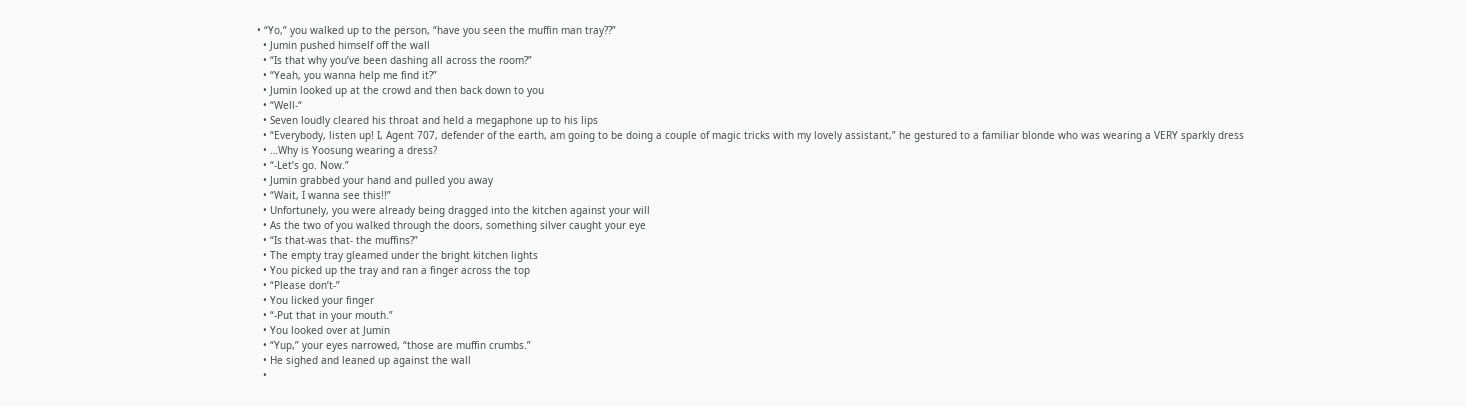• “Yo,” you walked up to the person, “have you seen the muffin man tray??”
  • Jumin pushed himself off the wall
  • “Is that why you’ve been dashing all across the room?”
  • “Yeah, you wanna help me find it?”
  • Jumin looked up at the crowd and then back down to you
  • “Well-“
  • Seven loudly cleared his throat and held a megaphone up to his lips
  • “Everybody, listen up! I, Agent 707, defender of the earth, am going to be doing a couple of magic tricks with my lovely assistant,” he gestured to a familiar blonde who was wearing a VERY sparkly dress
  • …Why is Yoosung wearing a dress?
  • “-Let’s go. Now.”
  • Jumin grabbed your hand and pulled you away
  • “Wait, I wanna see this!!”
  • Unfortunely, you were already being dragged into the kitchen against your will
  • As the two of you walked through the doors, something silver caught your eye
  • “Is that-was that- the muffins?”
  • The empty tray gleamed under the bright kitchen lights
  • You picked up the tray and ran a finger across the top
  • “Please don’t-”
  • You licked your finger
  • “-Put that in your mouth.”
  • You looked over at Jumin
  • “Yup,” your eyes narrowed, “those are muffin crumbs.”
  • He sighed and leaned up against the wall
  •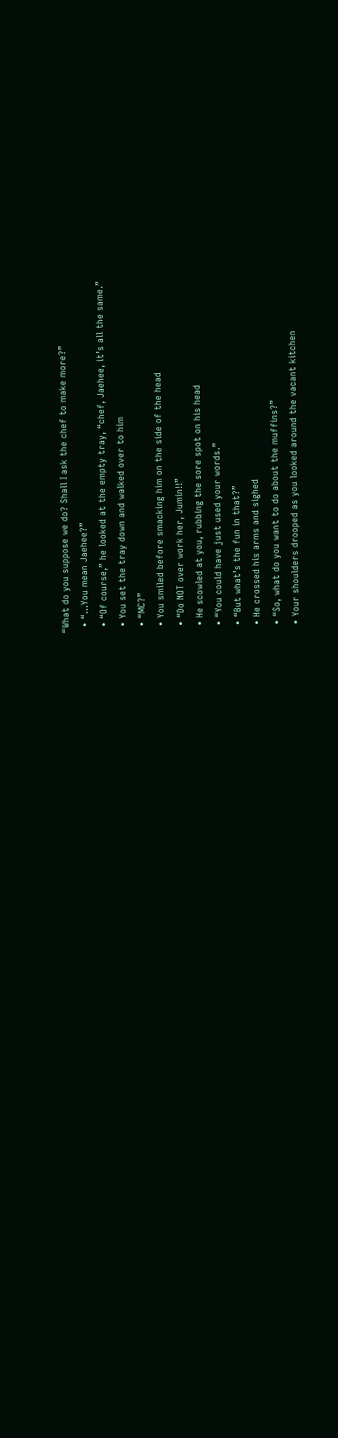“What do you suppose we do? Shall I ask the chef to make more?”
  • “…You mean Jaehee?”
  • “Of course,” he looked at the empty tray, “chef, Jaehee, it’s all the same.”
  • You set the tray down and walked over to him
  • “MC?”
  • You smiled before smacking him on the side of the head
  • “Do NOT over work her, Jumin!!”
  • He scowled at you, rubbing the sore spot on his head
  • “You could have just used your words.”
  • “But what’s the fun in that?”
  • He crossed his arms and sighed
  • “So, what do you want to do about the muffins?”
  • Your shoulders drooped as you looked around the vacant kitchen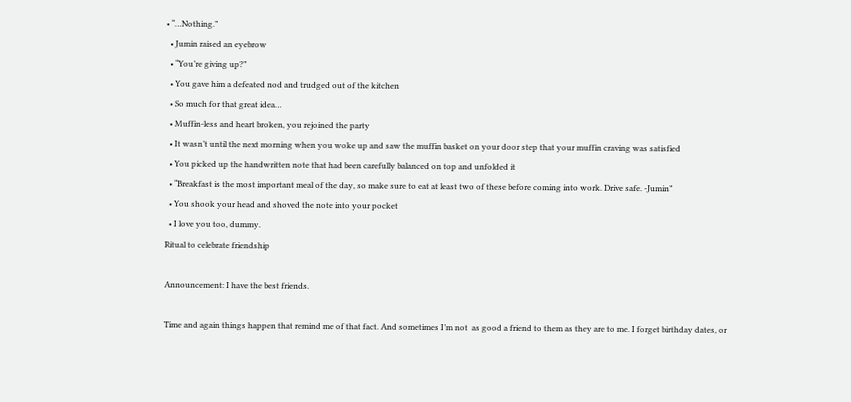• “…Nothing.”
  • Jumin raised an eyebrow
  • “You’re giving up?”
  • You gave him a defeated nod and trudged out of the kitchen
  • So much for that great idea…
  • Muffin-less and heart broken, you rejoined the party
  • It wasn’t until the next morning when you woke up and saw the muffin basket on your door step that your muffin craving was satisfied
  • You picked up the handwritten note that had been carefully balanced on top and unfolded it
  • “Breakfast is the most important meal of the day, so make sure to eat at least two of these before coming into work. Drive safe. -Jumin”
  • You shook your head and shoved the note into your pocket
  • I love you too, dummy.
Ritual to celebrate friendship

Announcement: I have the best friends.

Time and again things happen that remind me of that fact. And sometimes I’m not  as good a friend to them as they are to me. I forget birthday dates, or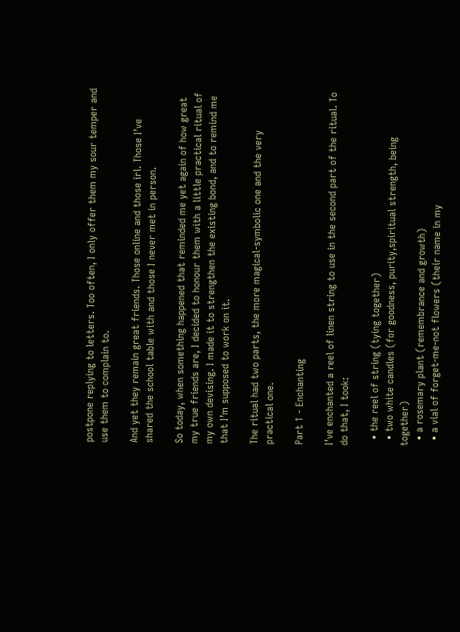postpone replying to letters. Too often, I only offer them my sour temper and use them to complain to.

And yet they remain great friends. Those online and those irl. Those I’ve shared the school table with and those I never met in person.

So today, when something happened that reminded me yet again of how great my true friends are, I decided to honour them with a little practical ritual of my own devising. I made it to strengthen the existing bond, and to remind me that I’m supposed to work on it.

The ritual had two parts, the more magical-symbolic one and the very practical one.

Part 1 - Enchanting

I’ve enchanted a reel of linen string to use in the second part of the ritual. To do that, I took:

  • the reel of string (tying together)
  • two white candles (for goodness, purity,spiritual strength, being together)
  • a rosemary plant (remembrance and growth)
  • a vial of forget-me-not flowers (their name in my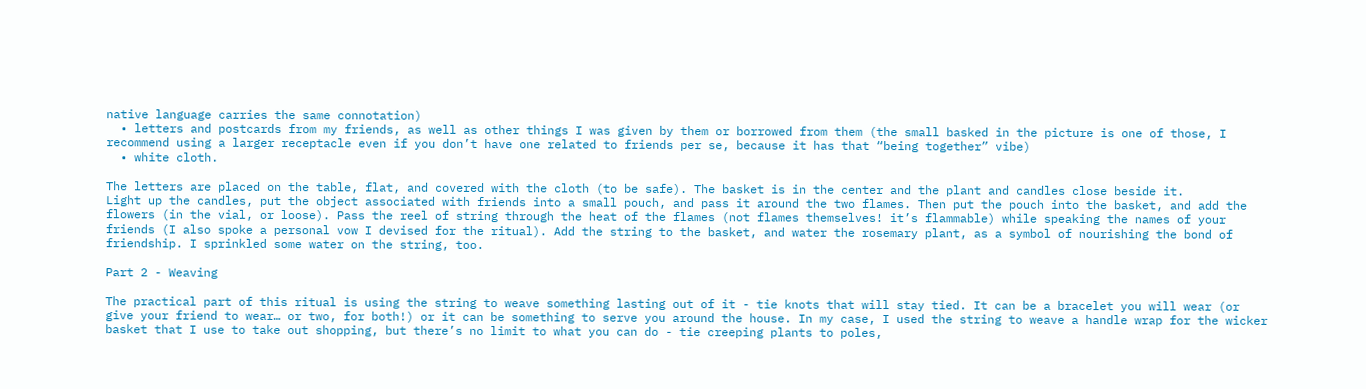native language carries the same connotation)
  • letters and postcards from my friends, as well as other things I was given by them or borrowed from them (the small basked in the picture is one of those, I recommend using a larger receptacle even if you don’t have one related to friends per se, because it has that “being together” vibe)
  • white cloth.

The letters are placed on the table, flat, and covered with the cloth (to be safe). The basket is in the center and the plant and candles close beside it.
Light up the candles, put the object associated with friends into a small pouch, and pass it around the two flames. Then put the pouch into the basket, and add the flowers (in the vial, or loose). Pass the reel of string through the heat of the flames (not flames themselves! it’s flammable) while speaking the names of your friends (I also spoke a personal vow I devised for the ritual). Add the string to the basket, and water the rosemary plant, as a symbol of nourishing the bond of friendship. I sprinkled some water on the string, too.

Part 2 - Weaving

The practical part of this ritual is using the string to weave something lasting out of it - tie knots that will stay tied. It can be a bracelet you will wear (or give your friend to wear… or two, for both!) or it can be something to serve you around the house. In my case, I used the string to weave a handle wrap for the wicker basket that I use to take out shopping, but there’s no limit to what you can do - tie creeping plants to poles,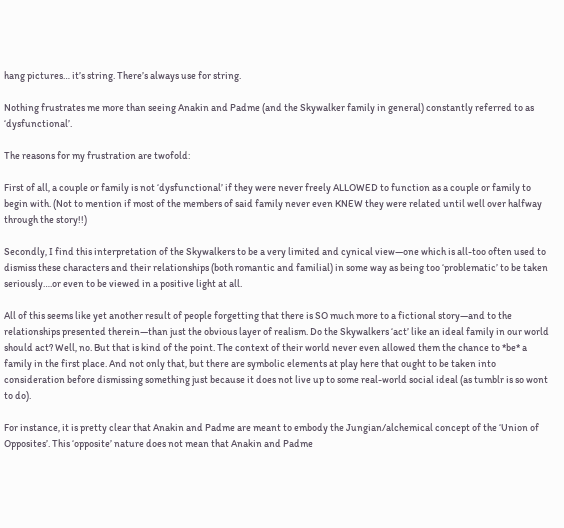hang pictures… it’s string. There’s always use for string.

Nothing frustrates me more than seeing Anakin and Padme (and the Skywalker family in general) constantly referred to as ‘dysfunctional’.

The reasons for my frustration are twofold:

First of all, a couple or family is not ‘dysfunctional’ if they were never freely ALLOWED to function as a couple or family to begin with. (Not to mention if most of the members of said family never even KNEW they were related until well over halfway through the story!!)

Secondly, I find this interpretation of the Skywalkers to be a very limited and cynical view—one which is all-too often used to dismiss these characters and their relationships (both romantic and familial) in some way as being too ‘problematic’ to be taken seriously….or even to be viewed in a positive light at all.

All of this seems like yet another result of people forgetting that there is SO much more to a fictional story—and to the relationships presented therein—than just the obvious layer of realism. Do the Skywalkers ‘act’ like an ideal family in our world should act? Well, no. But that is kind of the point. The context of their world never even allowed them the chance to *be* a family in the first place. And not only that, but there are symbolic elements at play here that ought to be taken into consideration before dismissing something just because it does not live up to some real-world social ideal (as tumblr is so wont to do).

For instance, it is pretty clear that Anakin and Padme are meant to embody the Jungian/alchemical concept of the ‘Union of Opposites’. This ‘opposite’ nature does not mean that Anakin and Padme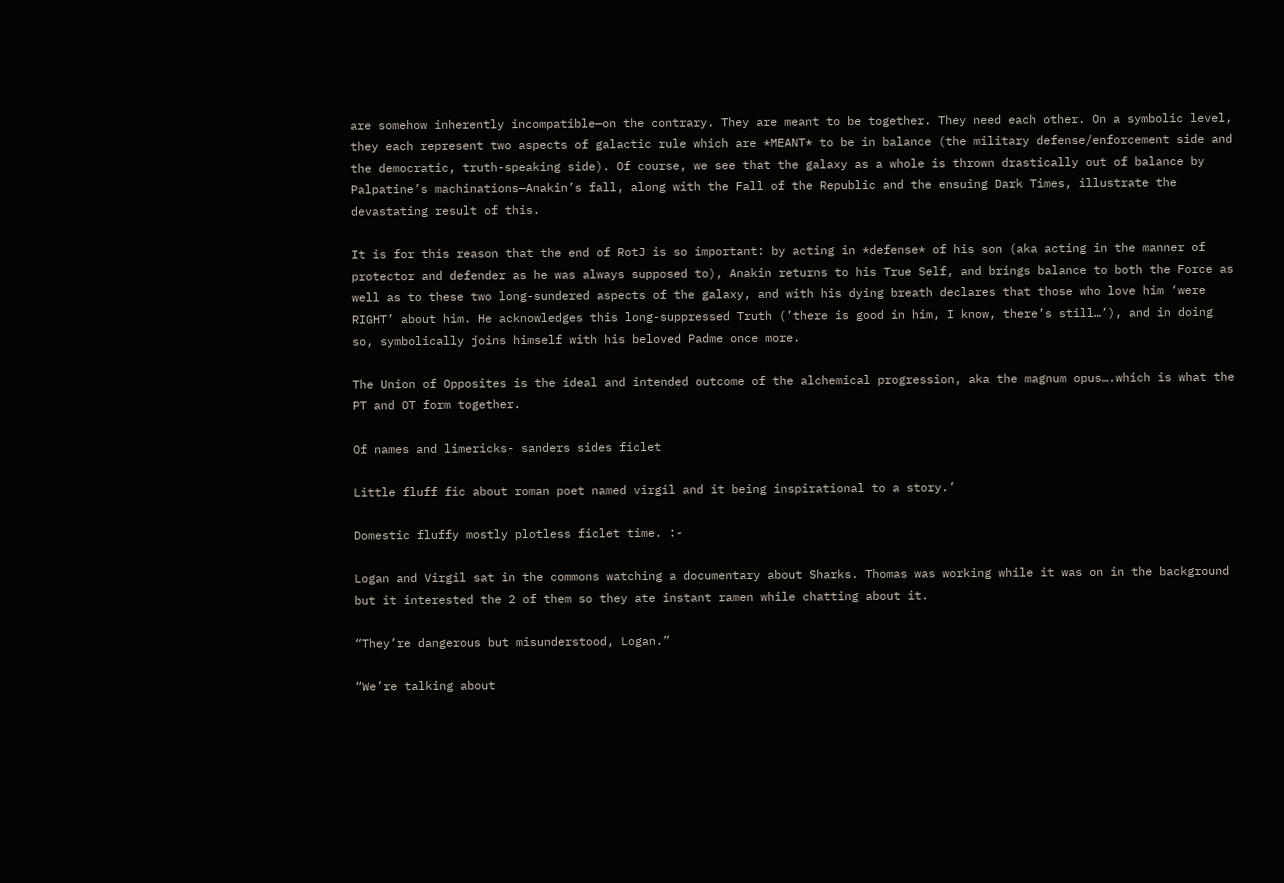are somehow inherently incompatible—on the contrary. They are meant to be together. They need each other. On a symbolic level, they each represent two aspects of galactic rule which are *MEANT* to be in balance (the military defense/enforcement side and the democratic, truth-speaking side). Of course, we see that the galaxy as a whole is thrown drastically out of balance by Palpatine’s machinations—Anakin’s fall, along with the Fall of the Republic and the ensuing Dark Times, illustrate the devastating result of this.

It is for this reason that the end of RotJ is so important: by acting in *defense* of his son (aka acting in the manner of protector and defender as he was always supposed to), Anakin returns to his True Self, and brings balance to both the Force as well as to these two long-sundered aspects of the galaxy, and with his dying breath declares that those who love him ‘were RIGHT’ about him. He acknowledges this long-suppressed Truth (’there is good in him, I know, there’s still…’), and in doing so, symbolically joins himself with his beloved Padme once more.

The Union of Opposites is the ideal and intended outcome of the alchemical progression, aka the magnum opus….which is what the PT and OT form together.

Of names and limericks- sanders sides ficlet

Little fluff fic about roman poet named virgil and it being inspirational to a story.’

Domestic fluffy mostly plotless ficlet time. :-

Logan and Virgil sat in the commons watching a documentary about Sharks. Thomas was working while it was on in the background but it interested the 2 of them so they ate instant ramen while chatting about it.

“They’re dangerous but misunderstood, Logan.”

“We’re talking about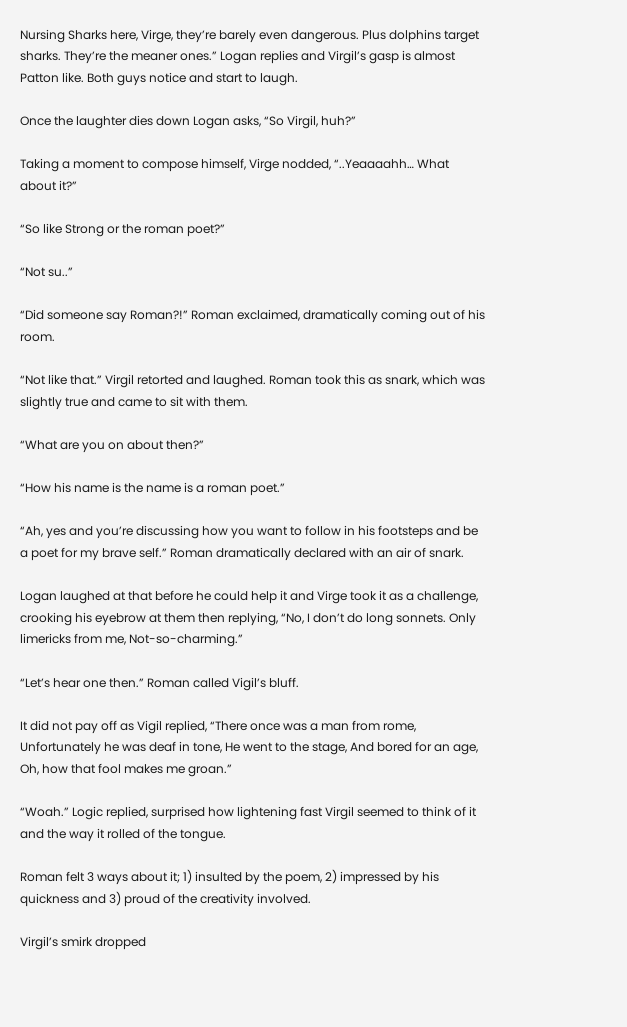Nursing Sharks here, Virge, they’re barely even dangerous. Plus dolphins target sharks. They’re the meaner ones.” Logan replies and Virgil’s gasp is almost Patton like. Both guys notice and start to laugh.

Once the laughter dies down Logan asks, “So Virgil, huh?”

Taking a moment to compose himself, Virge nodded, “..Yeaaaahh… What about it?”

“So like Strong or the roman poet?”

“Not su..”

“Did someone say Roman?!” Roman exclaimed, dramatically coming out of his room.

“Not like that.” Virgil retorted and laughed. Roman took this as snark, which was slightly true and came to sit with them.

“What are you on about then?”

“How his name is the name is a roman poet.”

“Ah, yes and you’re discussing how you want to follow in his footsteps and be a poet for my brave self.” Roman dramatically declared with an air of snark.

Logan laughed at that before he could help it and Virge took it as a challenge, crooking his eyebrow at them then replying, “No, I don’t do long sonnets. Only limericks from me, Not-so-charming.”

“Let’s hear one then.” Roman called Vigil’s bluff.

It did not pay off as Vigil replied, “There once was a man from rome, Unfortunately he was deaf in tone, He went to the stage, And bored for an age, Oh, how that fool makes me groan.”

“Woah.” Logic replied, surprised how lightening fast Virgil seemed to think of it and the way it rolled of the tongue.

Roman felt 3 ways about it; 1) insulted by the poem, 2) impressed by his quickness and 3) proud of the creativity involved.

Virgil’s smirk dropped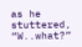as he stuttered, “W..what?”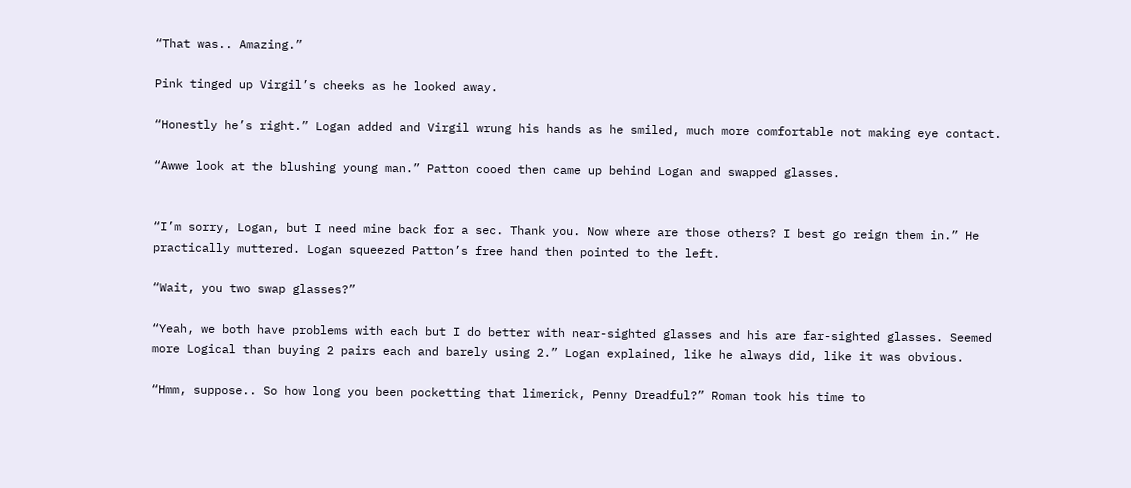“That was.. Amazing.”

Pink tinged up Virgil’s cheeks as he looked away.

“Honestly he’s right.” Logan added and Virgil wrung his hands as he smiled, much more comfortable not making eye contact.

“Awwe look at the blushing young man.” Patton cooed then came up behind Logan and swapped glasses.


“I’m sorry, Logan, but I need mine back for a sec. Thank you. Now where are those others? I best go reign them in.” He practically muttered. Logan squeezed Patton’s free hand then pointed to the left.

“Wait, you two swap glasses?”

“Yeah, we both have problems with each but I do better with near-sighted glasses and his are far-sighted glasses. Seemed more Logical than buying 2 pairs each and barely using 2.” Logan explained, like he always did, like it was obvious.

“Hmm, suppose.. So how long you been pocketting that limerick, Penny Dreadful?” Roman took his time to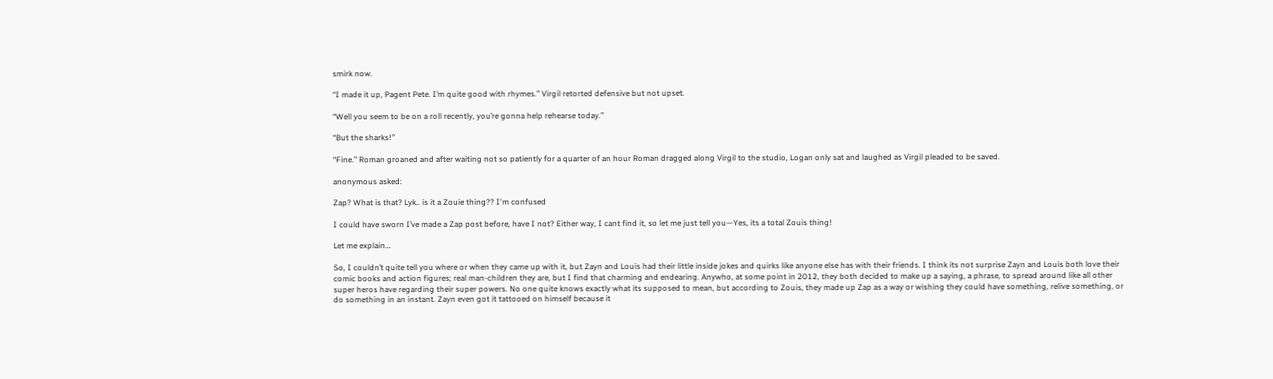smirk now.

“I made it up, Pagent Pete. I’m quite good with rhymes.” Virgil retorted defensive but not upset.

“Well you seem to be on a roll recently, you’re gonna help rehearse today.”

“But the sharks!”

“Fine.” Roman groaned and after waiting not so patiently for a quarter of an hour Roman dragged along Virgil to the studio, Logan only sat and laughed as Virgil pleaded to be saved.

anonymous asked:

Zap? What is that? Lyk.. is it a Zouie thing?? I'm confused

I could have sworn I’ve made a Zap post before, have I not? Either way, I cant find it, so let me just tell you—Yes, its a total Zouis thing!

Let me explain…

So, I couldn’t quite tell you where or when they came up with it, but Zayn and Louis had their little inside jokes and quirks like anyone else has with their friends. I think its not surprise Zayn and Louis both love their comic books and action figures; real man-children they are, but I find that charming and endearing. Anywho, at some point in 2012, they both decided to make up a saying, a phrase, to spread around like all other super heros have regarding their super powers. No one quite knows exactly what its supposed to mean, but according to Zouis, they made up Zap as a way or wishing they could have something, relive something, or do something in an instant. Zayn even got it tattooed on himself because it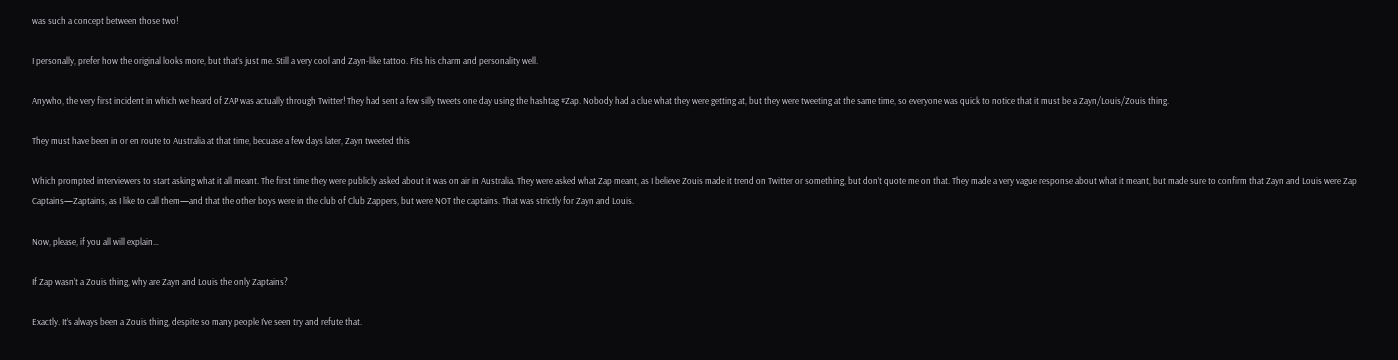was such a concept between those two!

I personally, prefer how the original looks more, but that’s just me. Still a very cool and Zayn-like tattoo. Fits his charm and personality well.

Anywho, the very first incident in which we heard of ZAP was actually through Twitter! They had sent a few silly tweets one day using the hashtag #Zap. Nobody had a clue what they were getting at, but they were tweeting at the same time, so everyone was quick to notice that it must be a Zayn/Louis/Zouis thing.

They must have been in or en route to Australia at that time, becuase a few days later, Zayn tweeted this

Which prompted interviewers to start asking what it all meant. The first time they were publicly asked about it was on air in Australia. They were asked what Zap meant, as I believe Zouis made it trend on Twitter or something, but don’t quote me on that. They made a very vague response about what it meant, but made sure to confirm that Zayn and Louis were Zap Captains—Zaptains, as I like to call them—and that the other boys were in the club of Club Zappers, but were NOT the captains. That was strictly for Zayn and Louis.

Now, please, if you all will explain…

If Zap wasn’t a Zouis thing, why are Zayn and Louis the only Zaptains?

Exactly. It’s always been a Zouis thing, despite so many people I’ve seen try and refute that.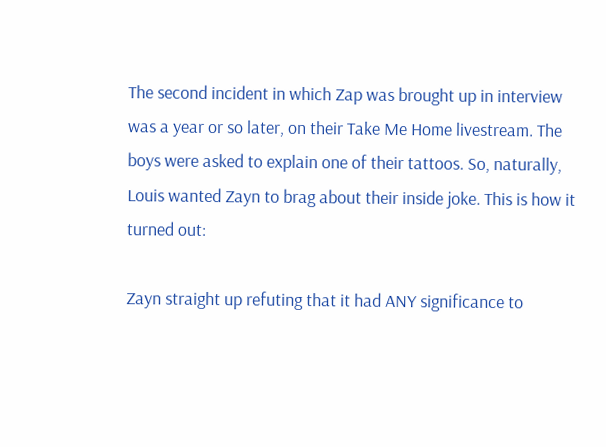The second incident in which Zap was brought up in interview was a year or so later, on their Take Me Home livestream. The boys were asked to explain one of their tattoos. So, naturally, Louis wanted Zayn to brag about their inside joke. This is how it turned out:

Zayn straight up refuting that it had ANY significance to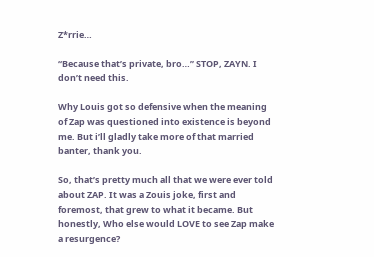Z*rrie…

“Because that’s private, bro…” STOP, ZAYN. I don’t need this.

Why Louis got so defensive when the meaning of Zap was questioned into existence is beyond me. But i’ll gladly take more of that married banter, thank you.

So, that’s pretty much all that we were ever told about ZAP. It was a Zouis joke, first and foremost, that grew to what it became. But honestly, Who else would LOVE to see Zap make a resurgence?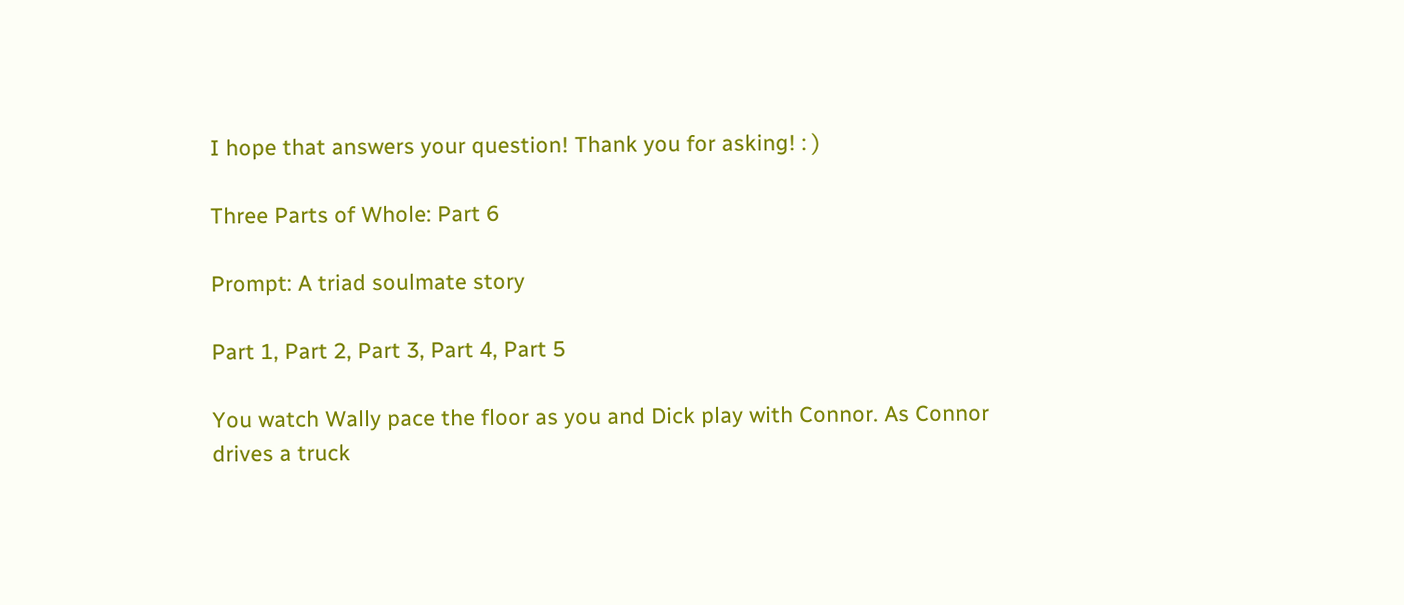I hope that answers your question! Thank you for asking! : )

Three Parts of Whole: Part 6

Prompt: A triad soulmate story

Part 1, Part 2, Part 3, Part 4, Part 5

You watch Wally pace the floor as you and Dick play with Connor. As Connor drives a truck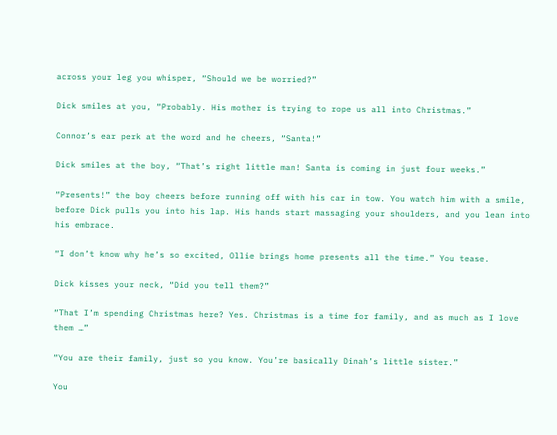across your leg you whisper, “Should we be worried?”

Dick smiles at you, “Probably. His mother is trying to rope us all into Christmas.”

Connor’s ear perk at the word and he cheers, “Santa!”

Dick smiles at the boy, “That’s right little man! Santa is coming in just four weeks.”

“Presents!” the boy cheers before running off with his car in tow. You watch him with a smile, before Dick pulls you into his lap. His hands start massaging your shoulders, and you lean into his embrace.

“I don’t know why he’s so excited, Ollie brings home presents all the time.” You tease.

Dick kisses your neck, “Did you tell them?”

“That I’m spending Christmas here? Yes. Christmas is a time for family, and as much as I love them …”

“You are their family, just so you know. You’re basically Dinah’s little sister.”

You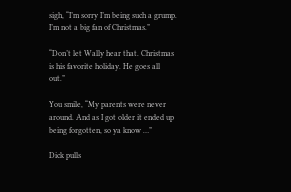sigh, “I’m sorry I’m being such a grump. I’m not a big fan of Christmas.”

“Don’t let Wally hear that. Christmas is his favorite holiday. He goes all out.”

You smile, “My parents were never around. And as I got older it ended up being forgotten, so ya know …”

Dick pulls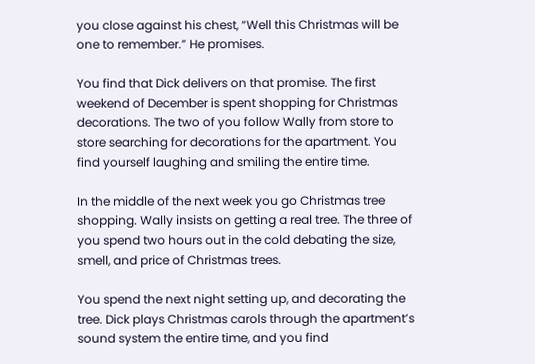you close against his chest, “Well this Christmas will be one to remember.” He promises.

You find that Dick delivers on that promise. The first weekend of December is spent shopping for Christmas decorations. The two of you follow Wally from store to store searching for decorations for the apartment. You find yourself laughing and smiling the entire time.

In the middle of the next week you go Christmas tree shopping. Wally insists on getting a real tree. The three of you spend two hours out in the cold debating the size, smell, and price of Christmas trees.

You spend the next night setting up, and decorating the tree. Dick plays Christmas carols through the apartment’s sound system the entire time, and you find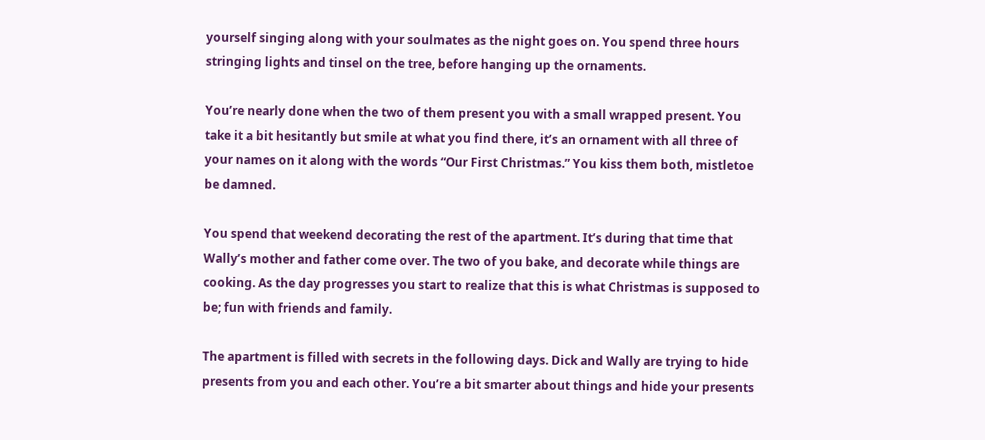yourself singing along with your soulmates as the night goes on. You spend three hours stringing lights and tinsel on the tree, before hanging up the ornaments.

You’re nearly done when the two of them present you with a small wrapped present. You take it a bit hesitantly but smile at what you find there, it’s an ornament with all three of your names on it along with the words “Our First Christmas.” You kiss them both, mistletoe be damned.

You spend that weekend decorating the rest of the apartment. It’s during that time that Wally’s mother and father come over. The two of you bake, and decorate while things are cooking. As the day progresses you start to realize that this is what Christmas is supposed to be; fun with friends and family.

The apartment is filled with secrets in the following days. Dick and Wally are trying to hide presents from you and each other. You’re a bit smarter about things and hide your presents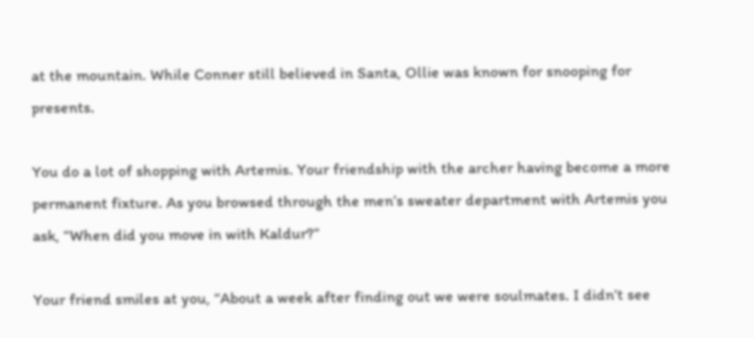at the mountain. While Conner still believed in Santa, Ollie was known for snooping for presents.

You do a lot of shopping with Artemis. Your friendship with the archer having become a more permanent fixture. As you browsed through the men’s sweater department with Artemis you ask, “When did you move in with Kaldur?”

Your friend smiles at you, “About a week after finding out we were soulmates. I didn’t see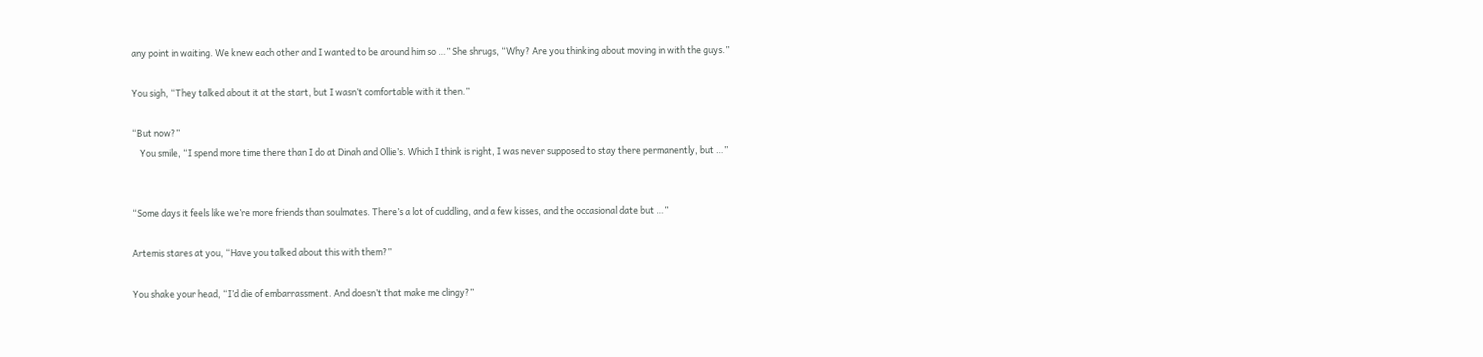any point in waiting. We knew each other and I wanted to be around him so …” She shrugs, “Why? Are you thinking about moving in with the guys.”

You sigh, “They talked about it at the start, but I wasn’t comfortable with it then.”

“But now?”
    You smile, “I spend more time there than I do at Dinah and Ollie’s. Which I think is right, I was never supposed to stay there permanently, but …”


“Some days it feels like we’re more friends than soulmates. There’s a lot of cuddling, and a few kisses, and the occasional date but …”

Artemis stares at you, “Have you talked about this with them?”

You shake your head, “I’d die of embarrassment. And doesn’t that make me clingy?”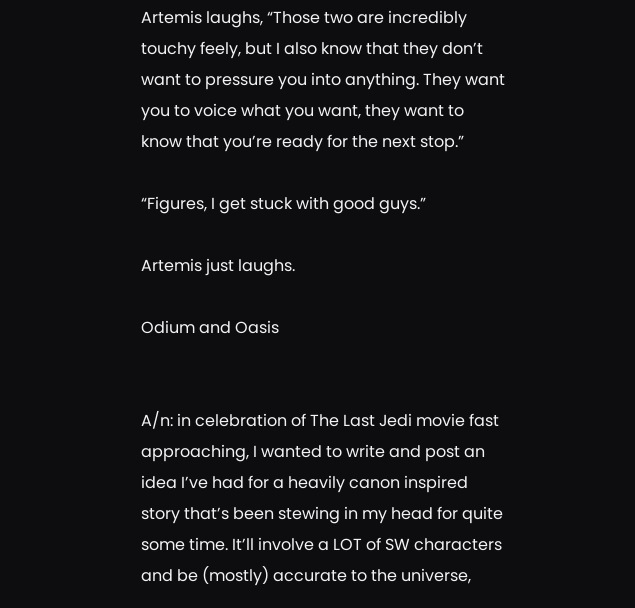Artemis laughs, “Those two are incredibly touchy feely, but I also know that they don’t want to pressure you into anything. They want you to voice what you want, they want to know that you’re ready for the next stop.”

“Figures, I get stuck with good guys.”

Artemis just laughs.

Odium and Oasis


A/n: in celebration of The Last Jedi movie fast approaching, I wanted to write and post an idea I’ve had for a heavily canon inspired story that’s been stewing in my head for quite some time. It’ll involve a LOT of SW characters and be (mostly) accurate to the universe,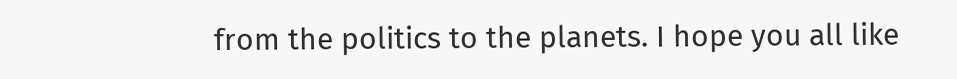from the politics to the planets. I hope you all like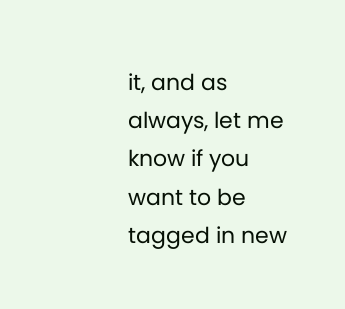it, and as always, let me know if you want to be tagged in new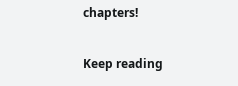chapters!

Keep reading